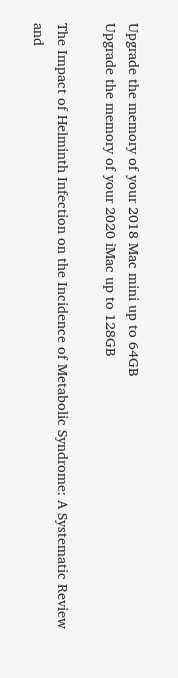Upgrade the memory of your 2018 Mac mini up to 64GB
Upgrade the memory of your 2020 iMac up to 128GB

The Impact of Helminth Infection on the Incidence of Metabolic Syndrome: A Systematic Review and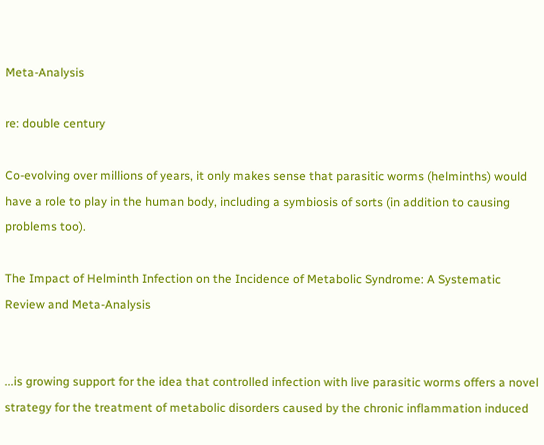Meta-Analysis

re: double century

Co-evolving over millions of years, it only makes sense that parasitic worms (helminths) would have a role to play in the human body, including a symbiosis of sorts (in addition to causing problems too).

The Impact of Helminth Infection on the Incidence of Metabolic Syndrome: A Systematic Review and Meta-Analysis


...is growing support for the idea that controlled infection with live parasitic worms offers a novel strategy for the treatment of metabolic disorders caused by the chronic inflammation induced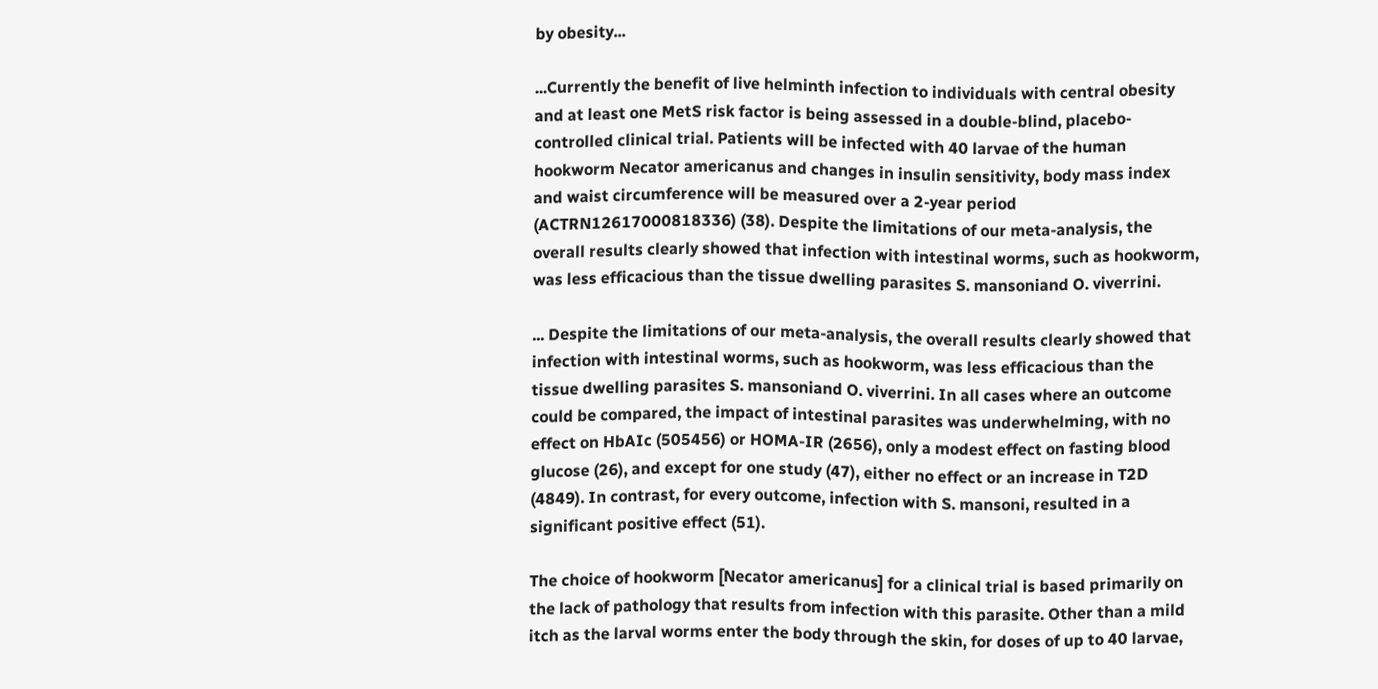by obesity...

...Currently the benefit of live helminth infection to individuals with central obesity and at least one MetS risk factor is being assessed in a double-blind, placebo-controlled clinical trial. Patients will be infected with 40 larvae of the human hookworm Necator americanus and changes in insulin sensitivity, body mass index and waist circumference will be measured over a 2-year period (ACTRN12617000818336) (38). Despite the limitations of our meta-analysis, the overall results clearly showed that infection with intestinal worms, such as hookworm, was less efficacious than the tissue dwelling parasites S. mansoniand O. viverrini.

... Despite the limitations of our meta-analysis, the overall results clearly showed that infection with intestinal worms, such as hookworm, was less efficacious than the tissue dwelling parasites S. mansoniand O. viverrini. In all cases where an outcome could be compared, the impact of intestinal parasites was underwhelming, with no effect on HbAIc (505456) or HOMA-IR (2656), only a modest effect on fasting blood glucose (26), and except for one study (47), either no effect or an increase in T2D (4849). In contrast, for every outcome, infection with S. mansoni, resulted in a significant positive effect (51).

The choice of hookworm [Necator americanus] for a clinical trial is based primarily on the lack of pathology that results from infection with this parasite. Other than a mild itch as the larval worms enter the body through the skin, for doses of up to 40 larvae,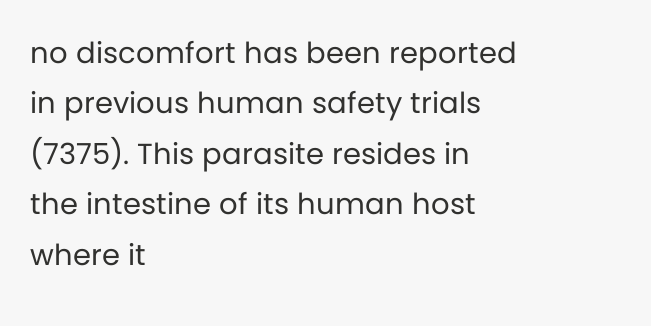no discomfort has been reported in previous human safety trials (7375). This parasite resides in the intestine of its human host where it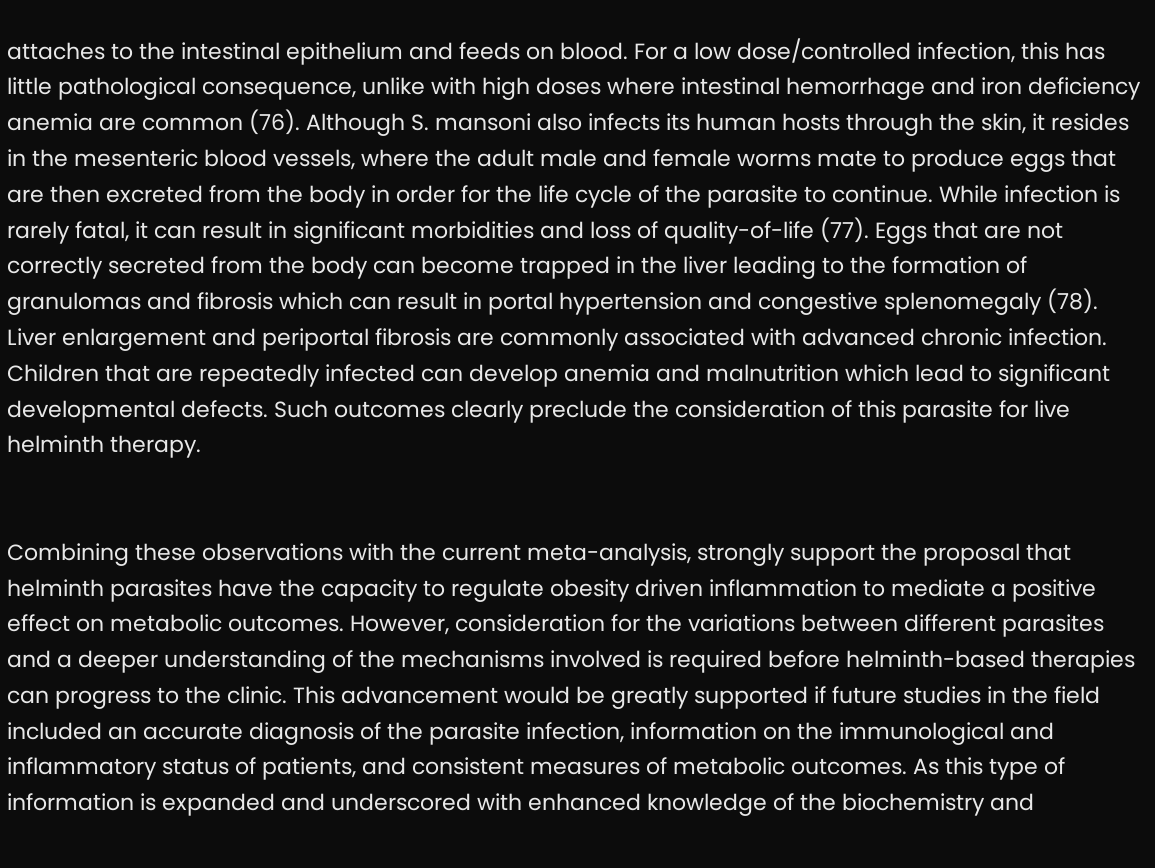attaches to the intestinal epithelium and feeds on blood. For a low dose/controlled infection, this has little pathological consequence, unlike with high doses where intestinal hemorrhage and iron deficiency anemia are common (76). Although S. mansoni also infects its human hosts through the skin, it resides in the mesenteric blood vessels, where the adult male and female worms mate to produce eggs that are then excreted from the body in order for the life cycle of the parasite to continue. While infection is rarely fatal, it can result in significant morbidities and loss of quality-of-life (77). Eggs that are not correctly secreted from the body can become trapped in the liver leading to the formation of granulomas and fibrosis which can result in portal hypertension and congestive splenomegaly (78). Liver enlargement and periportal fibrosis are commonly associated with advanced chronic infection. Children that are repeatedly infected can develop anemia and malnutrition which lead to significant developmental defects. Such outcomes clearly preclude the consideration of this parasite for live helminth therapy.


Combining these observations with the current meta-analysis, strongly support the proposal that helminth parasites have the capacity to regulate obesity driven inflammation to mediate a positive effect on metabolic outcomes. However, consideration for the variations between different parasites and a deeper understanding of the mechanisms involved is required before helminth-based therapies can progress to the clinic. This advancement would be greatly supported if future studies in the field included an accurate diagnosis of the parasite infection, information on the immunological and inflammatory status of patients, and consistent measures of metabolic outcomes. As this type of information is expanded and underscored with enhanced knowledge of the biochemistry and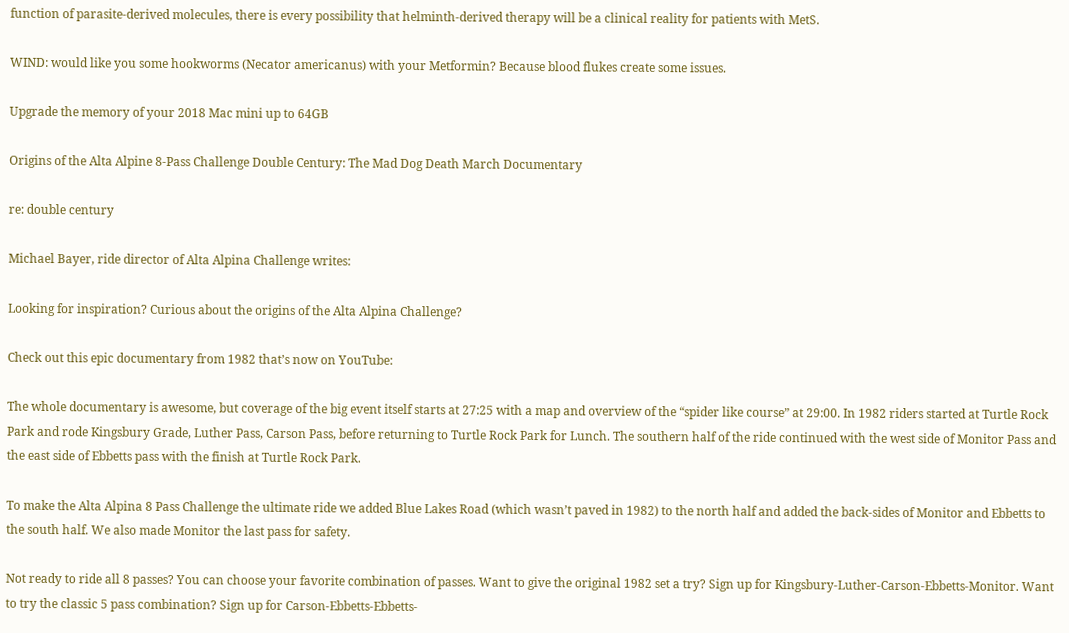function of parasite-derived molecules, there is every possibility that helminth-derived therapy will be a clinical reality for patients with MetS.

WIND: would like you some hookworms (Necator americanus) with your Metformin? Because blood flukes create some issues.

Upgrade the memory of your 2018 Mac mini up to 64GB

Origins of the Alta Alpine 8-Pass Challenge Double Century: The Mad Dog Death March Documentary

re: double century

Michael Bayer, ride director of Alta Alpina Challenge writes:

Looking for inspiration? Curious about the origins of the Alta Alpina Challenge?

Check out this epic documentary from 1982 that’s now on YouTube:

The whole documentary is awesome, but coverage of the big event itself starts at 27:25 with a map and overview of the “spider like course” at 29:00. In 1982 riders started at Turtle Rock Park and rode Kingsbury Grade, Luther Pass, Carson Pass, before returning to Turtle Rock Park for Lunch. The southern half of the ride continued with the west side of Monitor Pass and the east side of Ebbetts pass with the finish at Turtle Rock Park.

To make the Alta Alpina 8 Pass Challenge the ultimate ride we added Blue Lakes Road (which wasn’t paved in 1982) to the north half and added the back-sides of Monitor and Ebbetts to the south half. We also made Monitor the last pass for safety.

Not ready to ride all 8 passes? You can choose your favorite combination of passes. Want to give the original 1982 set a try? Sign up for Kingsbury-Luther-Carson-Ebbetts-Monitor. Want to try the classic 5 pass combination? Sign up for Carson-Ebbetts-Ebbetts-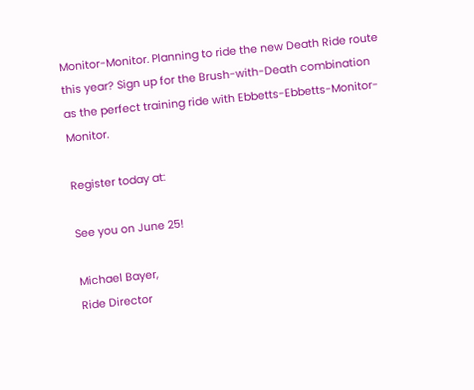Monitor-Monitor. Planning to ride the new Death Ride route this year? Sign up for the Brush-with-Death combination as the perfect training ride with Ebbetts-Ebbetts-Monitor-Monitor.

Register today at:

See you on June 25!

Michael Bayer,
Ride Director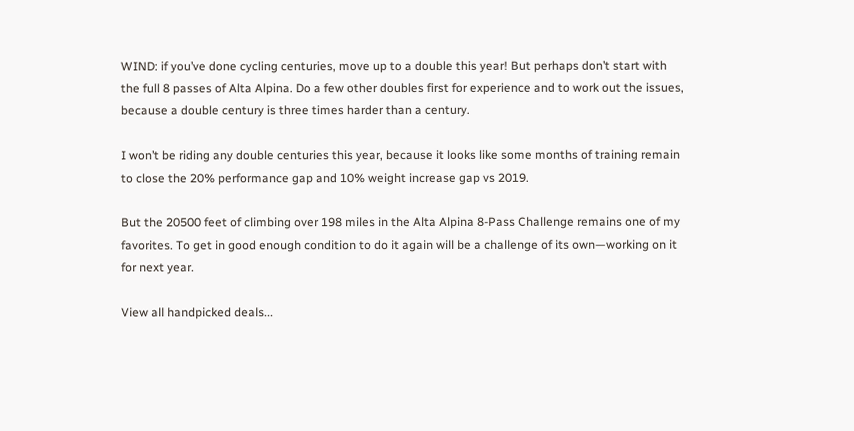WIND: if you’ve done cycling centuries, move up to a double this year! But perhaps don’t start with the full 8 passes of Alta Alpina. Do a few other doubles first for experience and to work out the issues, because a double century is three times harder than a century.

I won’t be riding any double centuries this year, because it looks like some months of training remain to close the 20% performance gap and 10% weight increase gap vs 2019.

But the 20500 feet of climbing over 198 miles in the Alta Alpina 8-Pass Challenge remains one of my favorites. To get in good enough condition to do it again will be a challenge of its own—working on it for next year.

View all handpicked deals...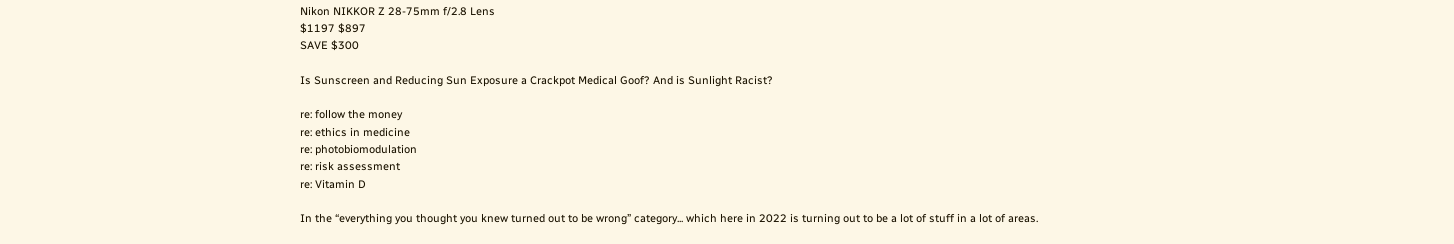Nikon NIKKOR Z 28-75mm f/2.8 Lens
$1197 $897
SAVE $300

Is Sunscreen and Reducing Sun Exposure a Crackpot Medical Goof? And is Sunlight Racist?

re: follow the money
re: ethics in medicine
re: photobiomodulation
re: risk assessment
re: Vitamin D

In the “everything you thought you knew turned out to be wrong” category... which here in 2022 is turning out to be a lot of stuff in a lot of areas.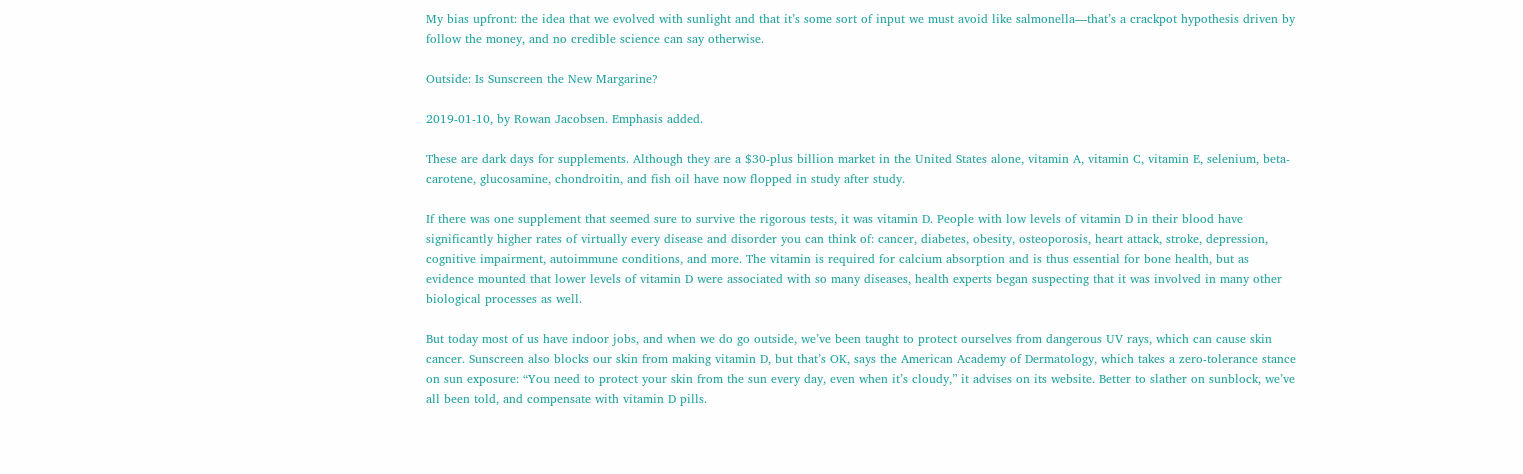My bias upfront: the idea that we evolved with sunlight and that it’s some sort of input we must avoid like salmonella—that’s a crackpot hypothesis driven by follow the money, and no credible science can say otherwise.

Outside: Is Sunscreen the New Margarine?

2019-01-10, by Rowan Jacobsen. Emphasis added.

These are dark days for supplements. Although they are a $30-plus billion market in the United States alone, vitamin A, vitamin C, vitamin E, selenium, beta-carotene, glucosamine, chondroitin, and fish oil have now flopped in study after study.

If there was one supplement that seemed sure to survive the rigorous tests, it was vitamin D. People with low levels of vitamin D in their blood have significantly higher rates of virtually every disease and disorder you can think of: cancer, diabetes, obesity, osteoporosis, heart attack, stroke, depression, cognitive impairment, autoimmune conditions, and more. The vitamin is required for calcium absorption and is thus essential for bone health, but as evidence mounted that lower levels of vitamin D were associated with so many diseases, health experts began suspecting that it was involved in many other biological processes as well.

But today most of us have indoor jobs, and when we do go outside, we’ve been taught to protect ourselves from dangerous UV rays, which can cause skin cancer. Sunscreen also blocks our skin from making vitamin D, but that’s OK, says the American Academy of Dermatology, which takes a zero-tolerance stance on sun exposure: “You need to protect your skin from the sun every day, even when it’s cloudy,” it advises on its website. Better to slather on sunblock, we’ve all been told, and compensate with vitamin D pills.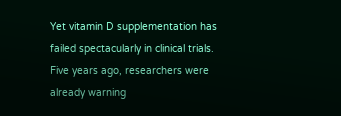Yet vitamin D supplementation has failed spectacularly in clinical trials. Five years ago, researchers were already warning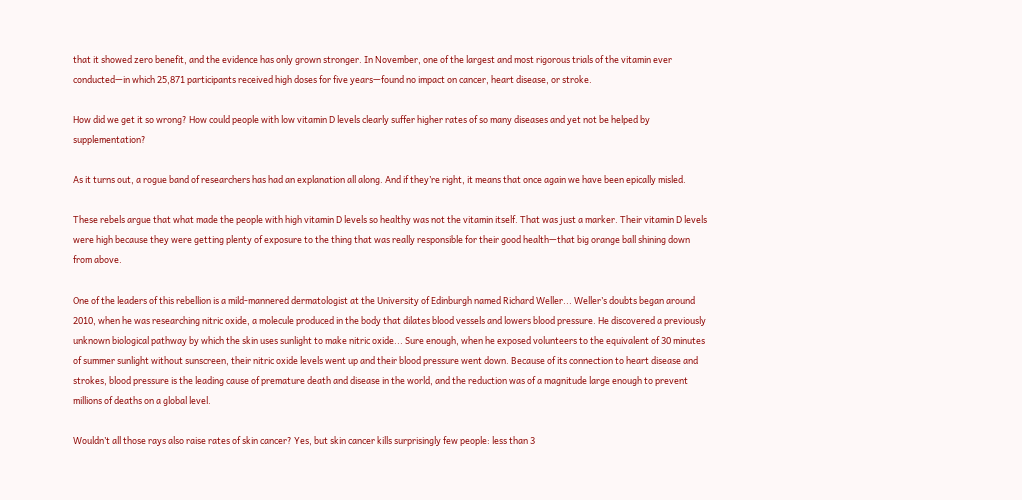that it showed zero benefit, and the evidence has only grown stronger. In November, one of the largest and most rigorous trials of the vitamin ever conducted—in which 25,871 participants received high doses for five years—found no impact on cancer, heart disease, or stroke.

How did we get it so wrong? How could people with low vitamin D levels clearly suffer higher rates of so many diseases and yet not be helped by supplementation?

As it turns out, a rogue band of researchers has had an explanation all along. And if they’re right, it means that once again we have been epically misled.

These rebels argue that what made the people with high vitamin D levels so healthy was not the vitamin itself. That was just a marker. Their vitamin D levels were high because they were getting plenty of exposure to the thing that was really responsible for their good health—that big orange ball shining down from above.

One of the leaders of this rebellion is a mild-mannered dermatologist at the University of Edinburgh named Richard Weller... Weller’s doubts began around 2010, when he was researching nitric oxide, a molecule produced in the body that dilates blood vessels and lowers blood pressure. He discovered a previously unknown biological pathway by which the skin uses sunlight to make nitric oxide... Sure enough, when he exposed volunteers to the equivalent of 30 minutes of summer sunlight without sunscreen, their nitric oxide levels went up and their blood pressure went down. Because of its connection to heart disease and strokes, blood pressure is the leading cause of premature death and disease in the world, and the reduction was of a magnitude large enough to prevent millions of deaths on a global level.

Wouldn’t all those rays also raise rates of skin cancer? Yes, but skin cancer kills surprisingly few people: less than 3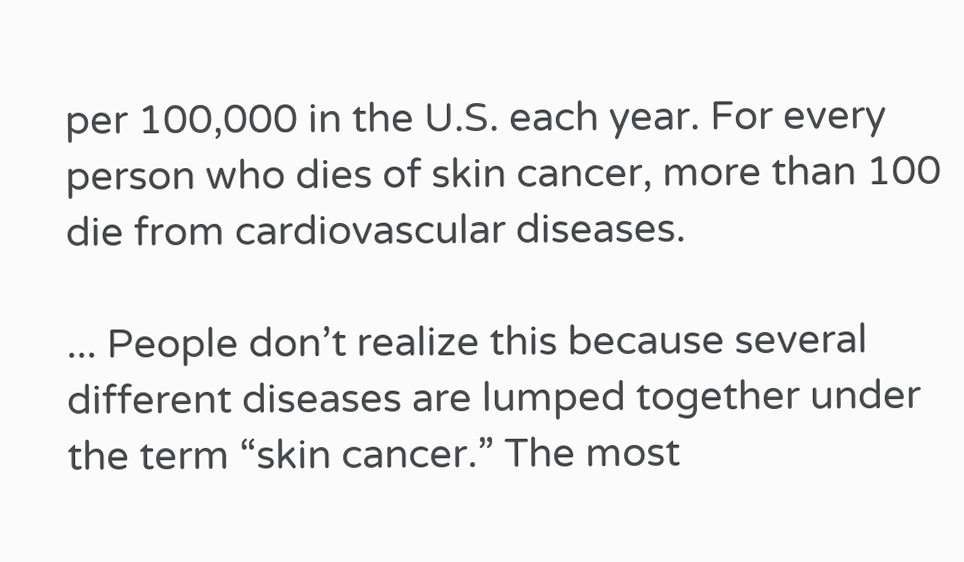per 100,000 in the U.S. each year. For every person who dies of skin cancer, more than 100 die from cardiovascular diseases.

... People don’t realize this because several different diseases are lumped together under the term “skin cancer.” The most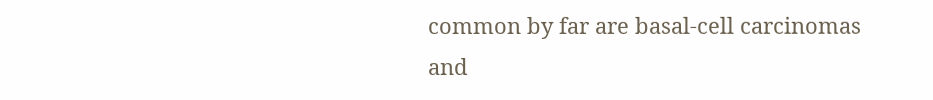common by far are basal-cell carcinomas and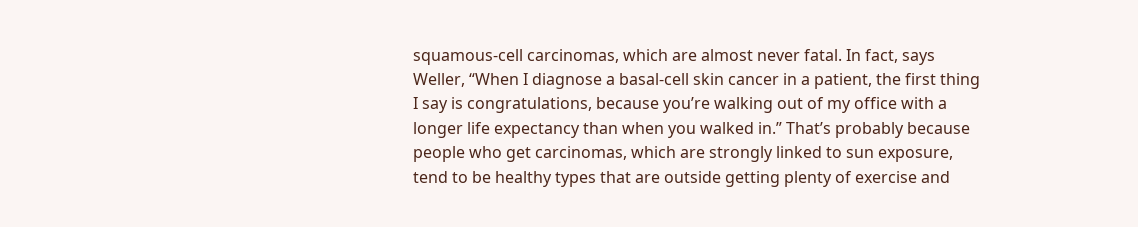squamous-cell carcinomas, which are almost never fatal. In fact, says Weller, “When I diagnose a basal-cell skin cancer in a patient, the first thing I say is congratulations, because you’re walking out of my office with a longer life expectancy than when you walked in.” That’s probably because people who get carcinomas, which are strongly linked to sun exposure, tend to be healthy types that are outside getting plenty of exercise and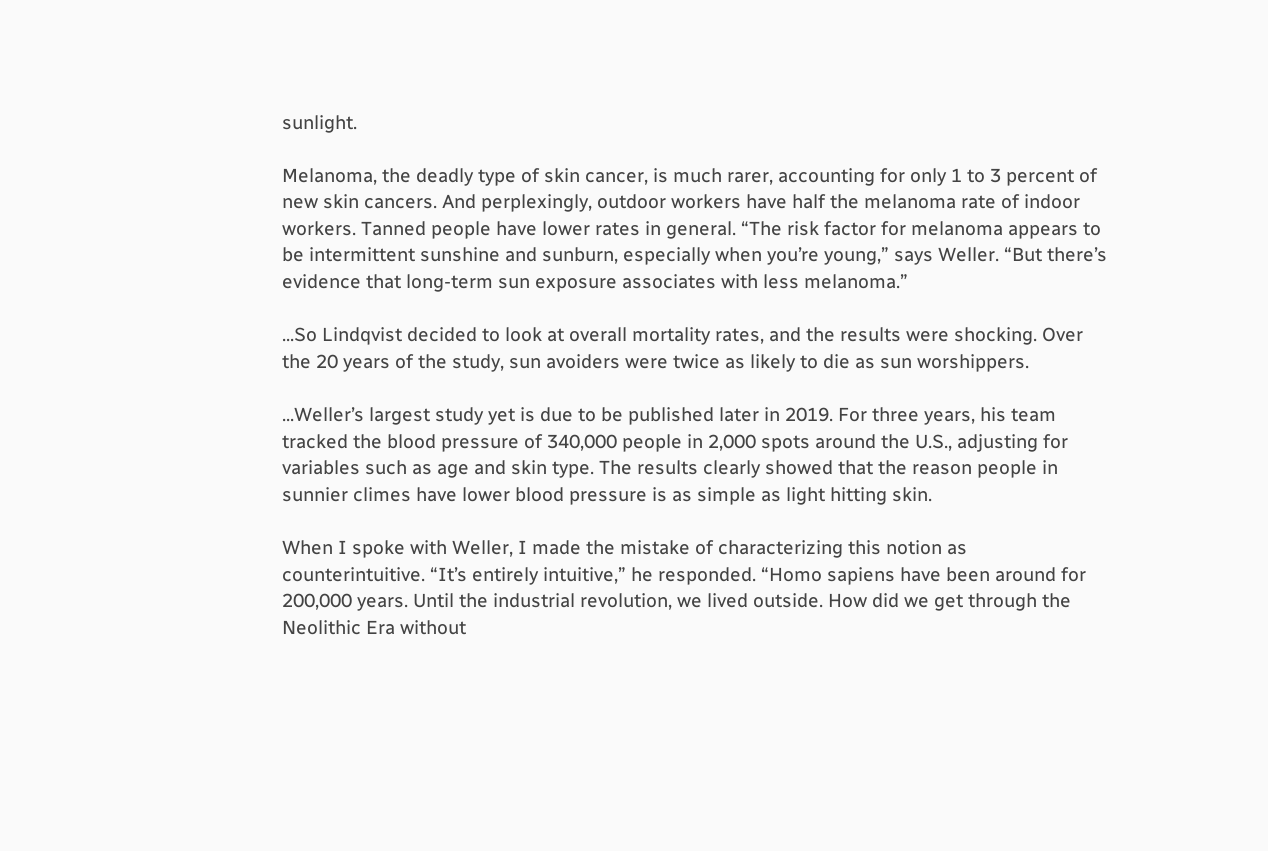sunlight.

Melanoma, the deadly type of skin cancer, is much rarer, accounting for only 1 to 3 percent of new skin cancers. And perplexingly, outdoor workers have half the melanoma rate of indoor workers. Tanned people have lower rates in general. “The risk factor for melanoma appears to be intermittent sunshine and sunburn, especially when you’re young,” says Weller. “But there’s evidence that long-term sun exposure associates with less melanoma.”

...So Lindqvist decided to look at overall mortality rates, and the results were shocking. Over the 20 years of the study, sun avoiders were twice as likely to die as sun worshippers.

...Weller’s largest study yet is due to be published later in 2019. For three years, his team tracked the blood pressure of 340,000 people in 2,000 spots around the U.S., adjusting for variables such as age and skin type. The results clearly showed that the reason people in sunnier climes have lower blood pressure is as simple as light hitting skin.

When I spoke with Weller, I made the mistake of characterizing this notion as counterintuitive. “It’s entirely intuitive,” he responded. “Homo sapiens have been around for 200,000 years. Until the industrial revolution, we lived outside. How did we get through the Neolithic Era without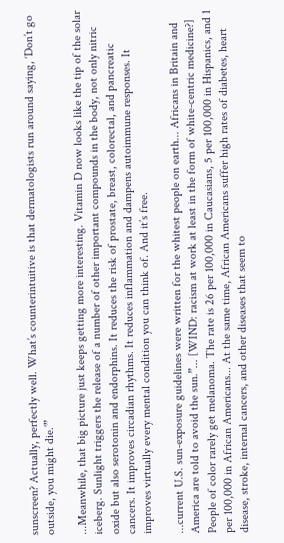sunscreen? Actually, perfectly well. What’s counterintuitive is that dermatologists run around saying, ‘Don’t go outside, you might die.’”

...Meanwhile, that big picture just keeps getting more interesting. Vitamin D now looks like the tip of the solar iceberg. Sunlight triggers the release of a number of other important compounds in the body, not only nitric oxide but also serotonin and endorphins. It reduces the risk of prostate, breast, colorectal, and pancreatic cancers. It improves circadian rhythms. It reduces inflammation and dampens autoimmune responses. It improves virtually every mental condition you can think of. And it’s free.

...current U.S. sun-exposure guidelines were written for the whitest people on earth... Africans in Britain and America are told to avoid the sun.”... [WIND: racism at work at least in the form of white-centric medicine?] People of color rarely get melanoma. The rate is 26 per 100,000 in Caucasians, 5 per 100,000 in Hispanics, and 1 per 100,000 in African Americans... At the same time, African Americans suffer high rates of diabetes, heart disease, stroke, internal cancers, and other diseases that seem to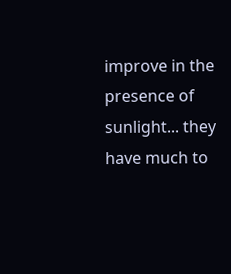improve in the presence of sunlight... they have much to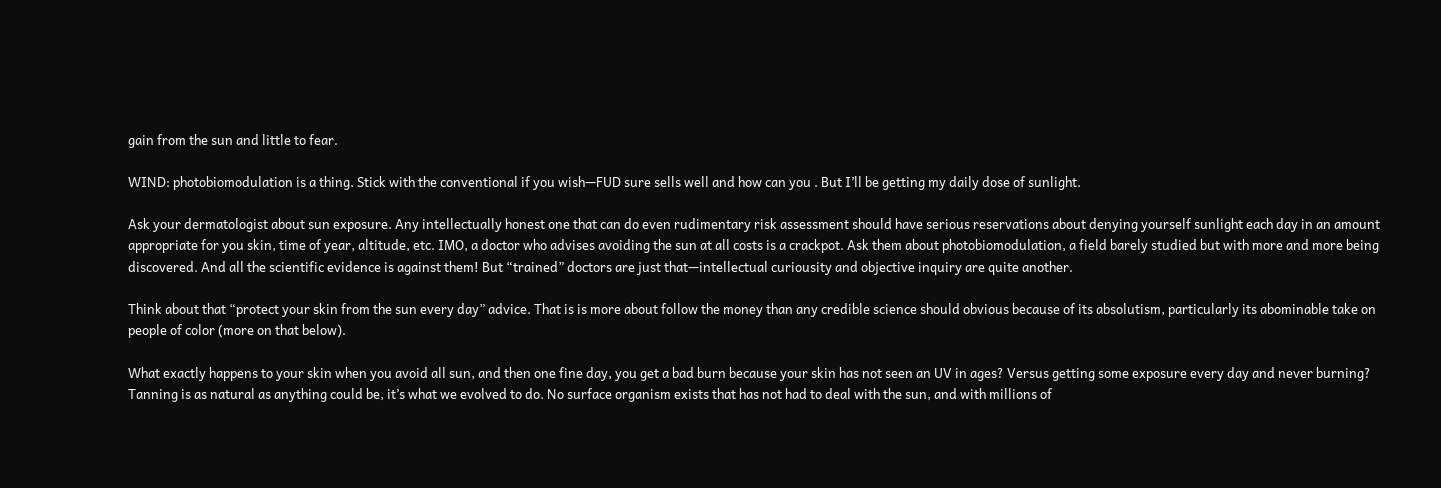gain from the sun and little to fear.

WIND: photobiomodulation is a thing. Stick with the conventional if you wish—FUD sure sells well and how can you . But I’ll be getting my daily dose of sunlight.

Ask your dermatologist about sun exposure. Any intellectually honest one that can do even rudimentary risk assessment should have serious reservations about denying yourself sunlight each day in an amount appropriate for you skin, time of year, altitude, etc. IMO, a doctor who advises avoiding the sun at all costs is a crackpot. Ask them about photobiomodulation, a field barely studied but with more and more being discovered. And all the scientific evidence is against them! But “trained” doctors are just that—intellectual curiousity and objective inquiry are quite another.

Think about that “protect your skin from the sun every day” advice. That is is more about follow the money than any credible science should obvious because of its absolutism, particularly its abominable take on people of color (more on that below).

What exactly happens to your skin when you avoid all sun, and then one fine day, you get a bad burn because your skin has not seen an UV in ages? Versus getting some exposure every day and never burning? Tanning is as natural as anything could be, it’s what we evolved to do. No surface organism exists that has not had to deal with the sun, and with millions of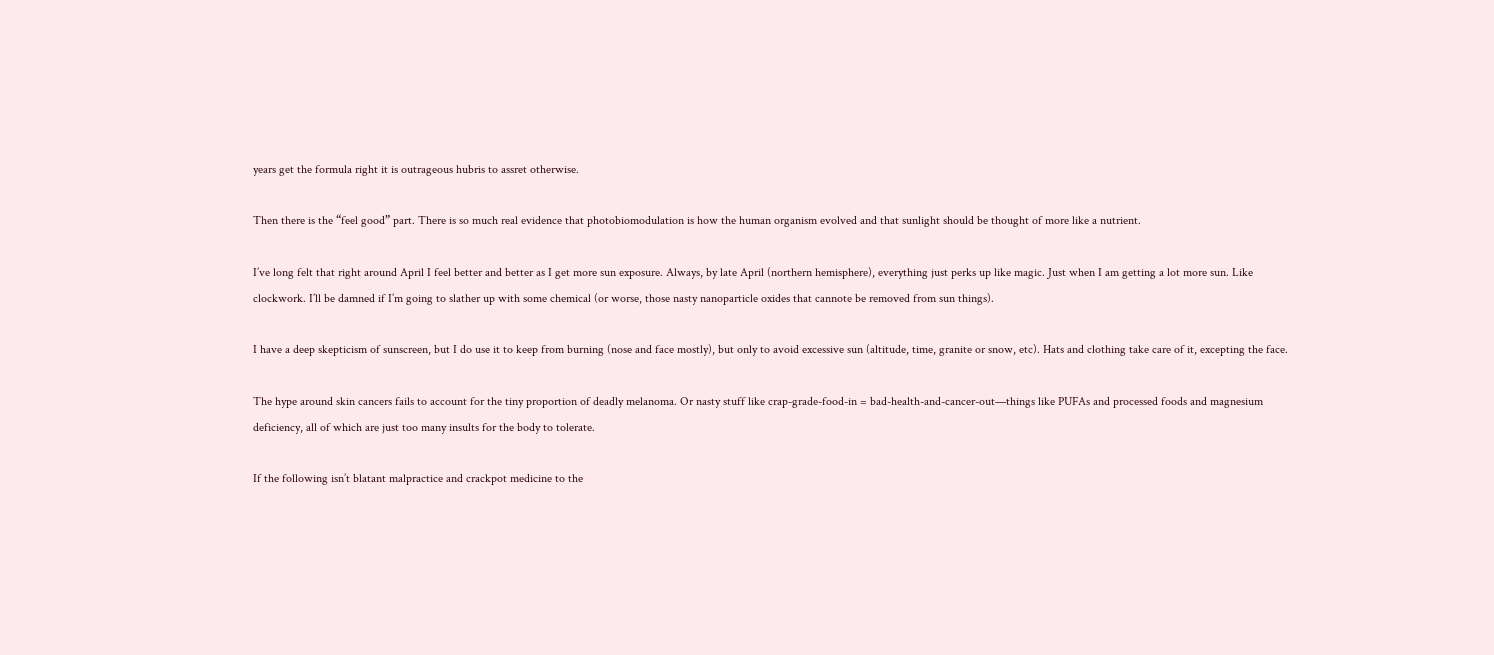years get the formula right it is outrageous hubris to assret otherwise.

Then there is the “feel good” part. There is so much real evidence that photobiomodulation is how the human organism evolved and that sunlight should be thought of more like a nutrient.

I’ve long felt that right around April I feel better and better as I get more sun exposure. Always, by late April (northern hemisphere), everything just perks up like magic. Just when I am getting a lot more sun. Like clockwork. I’ll be damned if I’m going to slather up with some chemical (or worse, those nasty nanoparticle oxides that cannote be removed from sun things).

I have a deep skepticism of sunscreen, but I do use it to keep from burning (nose and face mostly), but only to avoid excessive sun (altitude, time, granite or snow, etc). Hats and clothing take care of it, excepting the face.

The hype around skin cancers fails to account for the tiny proportion of deadly melanoma. Or nasty stuff like crap-grade-food-in = bad-health-and-cancer-out—things like PUFAs and processed foods and magnesium deficiency, all of which are just too many insults for the body to tolerate.

If the following isn’t blatant malpractice and crackpot medicine to the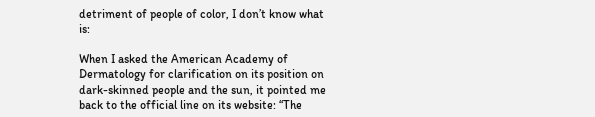detriment of people of color, I don’t know what is:

When I asked the American Academy of Dermatology for clarification on its position on dark-skinned people and the sun, it pointed me back to the official line on its website: “The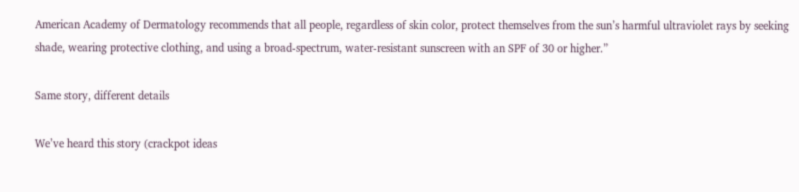American Academy of Dermatology recommends that all people, regardless of skin color, protect themselves from the sun’s harmful ultraviolet rays by seeking shade, wearing protective clothing, and using a broad-spectrum, water-resistant sunscreen with an SPF of 30 or higher.”

Same story, different details

We’ve heard this story (crackpot ideas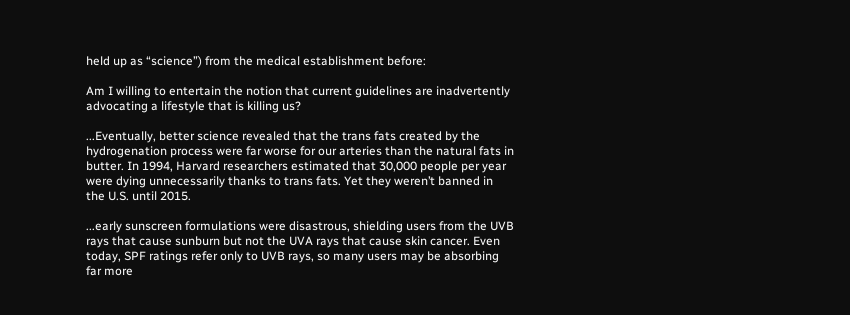held up as “science”) from the medical establishment before:

Am I willing to entertain the notion that current guidelines are inadvertently advocating a lifestyle that is killing us?

...Eventually, better science revealed that the trans fats created by the hydrogenation process were far worse for our arteries than the natural fats in butter. In 1994, Harvard researchers estimated that 30,000 people per year were dying unnecessarily thanks to trans fats. Yet they weren’t banned in the U.S. until 2015.

...early sunscreen formulations were disastrous, shielding users from the UVB rays that cause sunburn but not the UVA rays that cause skin cancer. Even today, SPF ratings refer only to UVB rays, so many users may be absorbing far more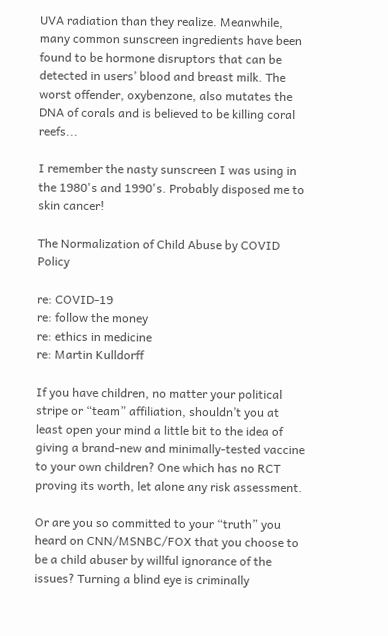UVA radiation than they realize. Meanwhile, many common sunscreen ingredients have been found to be hormone disruptors that can be detected in users’ blood and breast milk. The worst offender, oxybenzone, also mutates the DNA of corals and is believed to be killing coral reefs...

I remember the nasty sunscreen I was using in the 1980's and 1990's. Probably disposed me to skin cancer!

The Normalization of Child Abuse by COVID Policy

re: COVID-19
re: follow the money
re: ethics in medicine
re: Martin Kulldorff

If you have children, no matter your political stripe or “team” affiliation, shouldn’t you at least open your mind a little bit to the idea of giving a brand-new and minimally-tested vaccine to your own children? One which has no RCT proving its worth, let alone any risk assessment.

Or are you so committed to your “truth” you heard on CNN/MSNBC/FOX that you choose to be a child abuser by willful ignorance of the issues? Turning a blind eye is criminally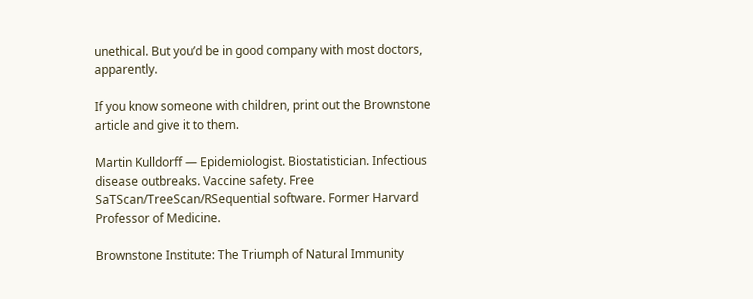unethical. But you’d be in good company with most doctors, apparently.

If you know someone with children, print out the Brownstone article and give it to them.

Martin Kulldorff — Epidemiologist. Biostatistician. Infectious disease outbreaks. Vaccine safety. Free SaTScan/TreeScan/RSequential software. Former Harvard Professor of Medicine.

Brownstone Institute: The Triumph of Natural Immunity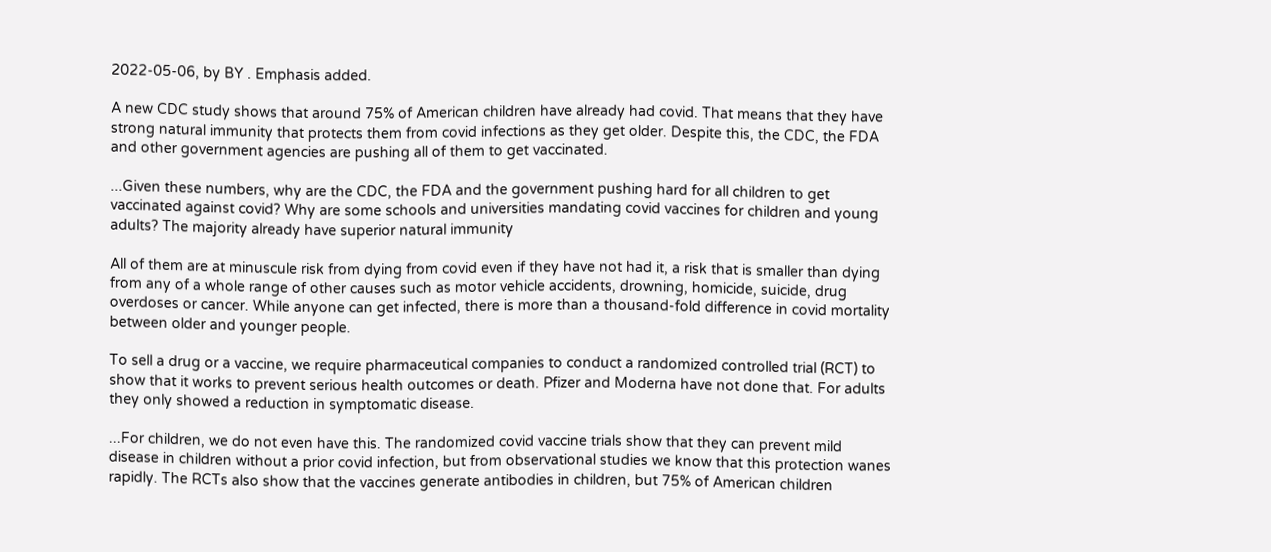2022-05-06, by BY . Emphasis added.

A new CDC study shows that around 75% of American children have already had covid. That means that they have strong natural immunity that protects them from covid infections as they get older. Despite this, the CDC, the FDA and other government agencies are pushing all of them to get vaccinated.

...Given these numbers, why are the CDC, the FDA and the government pushing hard for all children to get vaccinated against covid? Why are some schools and universities mandating covid vaccines for children and young adults? The majority already have superior natural immunity

All of them are at minuscule risk from dying from covid even if they have not had it, a risk that is smaller than dying from any of a whole range of other causes such as motor vehicle accidents, drowning, homicide, suicide, drug overdoses or cancer. While anyone can get infected, there is more than a thousand-fold difference in covid mortality between older and younger people.

To sell a drug or a vaccine, we require pharmaceutical companies to conduct a randomized controlled trial (RCT) to show that it works to prevent serious health outcomes or death. Pfizer and Moderna have not done that. For adults they only showed a reduction in symptomatic disease.

...For children, we do not even have this. The randomized covid vaccine trials show that they can prevent mild disease in children without a prior covid infection, but from observational studies we know that this protection wanes rapidly. The RCTs also show that the vaccines generate antibodies in children, but 75% of American children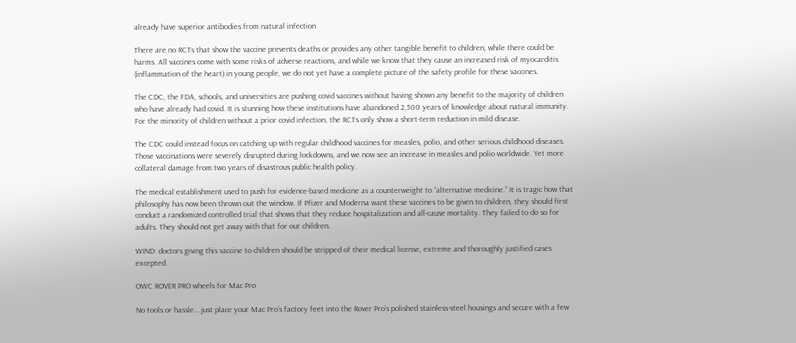already have superior antibodies from natural infection

There are no RCTs that show the vaccine prevents deaths or provides any other tangible benefit to children, while there could be harms. All vaccines come with some risks of adverse reactions, and while we know that they cause an increased risk of myocarditis (inflammation of the heart) in young people, we do not yet have a complete picture of the safety profile for these vaccines.

The CDC, the FDA, schools, and universities are pushing covid vaccines without having shown any benefit to the majority of children who have already had covid. It is stunning how these institutions have abandoned 2,500 years of knowledge about natural immunity. For the minority of children without a prior covid infection, the RCTs only show a short-term reduction in mild disease.

The CDC could instead focus on catching up with regular childhood vaccines for measles, polio, and other serious childhood diseases. Those vaccinations were severely disrupted during lockdowns, and we now see an increase in measles and polio worldwide. Yet more collateral damage from two years of disastrous public health policy.

The medical establishment used to push for evidence-based medicine as a counterweight to “alternative medicine.” It is tragic how that philosophy has now been thrown out the window. If Pfizer and Moderna want these vaccines to be given to children, they should first conduct a randomized controlled trial that shows that they reduce hospitalization and all-cause mortality. They failed to do so for adults. They should not get away with that for our children.

WIND: doctors giving this vaccine to children should be stripped of their medical license, extreme and thoroughly justified cases excepted.

OWC ROVER PRO wheels for Mac Pro

No tools or hassle… just place your Mac Pro’s factory feet into the Rover Pro’s polished stainless-steel housings and secure with a few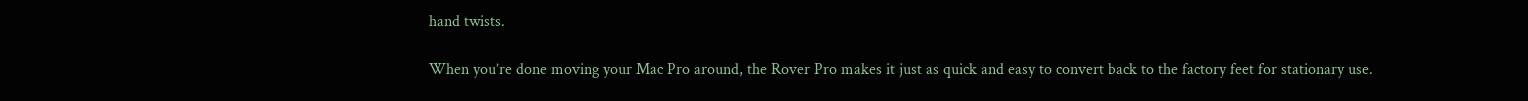hand twists.

When you’re done moving your Mac Pro around, the Rover Pro makes it just as quick and easy to convert back to the factory feet for stationary use.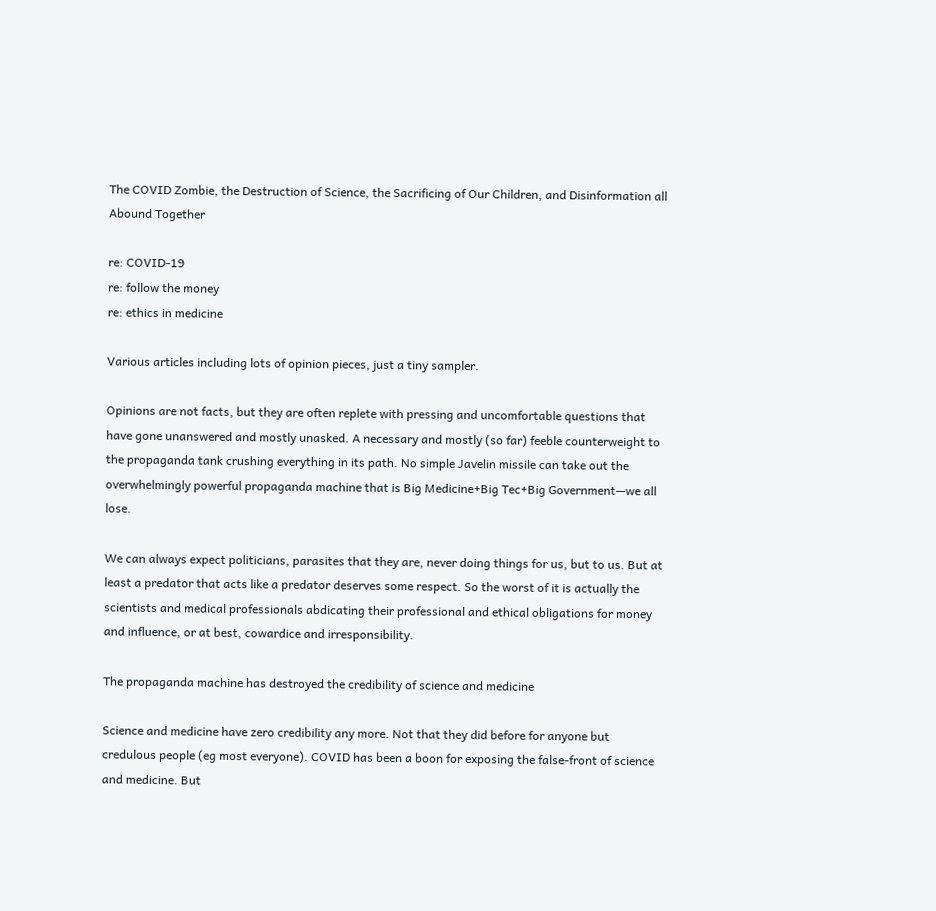The COVID Zombie, the Destruction of Science, the Sacrificing of Our Children, and Disinformation all Abound Together

re: COVID-19
re: follow the money
re: ethics in medicine

Various articles including lots of opinion pieces, just a tiny sampler.

Opinions are not facts, but they are often replete with pressing and uncomfortable questions that have gone unanswered and mostly unasked. A necessary and mostly (so far) feeble counterweight to the propaganda tank crushing everything in its path. No simple Javelin missile can take out the overwhelmingly powerful propaganda machine that is Big Medicine+Big Tec+Big Government—we all lose.

We can always expect politicians, parasites that they are, never doing things for us, but to us. But at least a predator that acts like a predator deserves some respect. So the worst of it is actually the scientists and medical professionals abdicating their professional and ethical obligations for money and influence, or at best, cowardice and irresponsibility.

The propaganda machine has destroyed the credibility of science and medicine

Science and medicine have zero credibility any more. Not that they did before for anyone but credulous people (eg most everyone). COVID has been a boon for exposing the false-front of science and medicine. But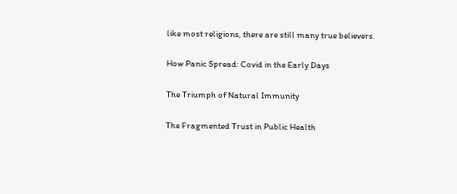like most religions, there are still many true believers.

How Panic Spread: Covid in the Early Days

The Triumph of Natural Immunity

The Fragmented Trust in Public Health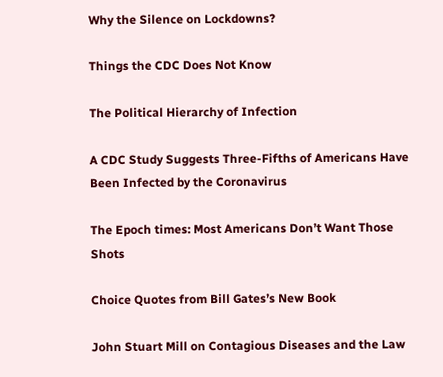Why the Silence on Lockdowns?

Things the CDC Does Not Know

The Political Hierarchy of Infection

A CDC Study Suggests Three-Fifths of Americans Have Been Infected by the Coronavirus

The Epoch times: Most Americans Don’t Want Those Shots

Choice Quotes from Bill Gates’s New Book

John Stuart Mill on Contagious Diseases and the Law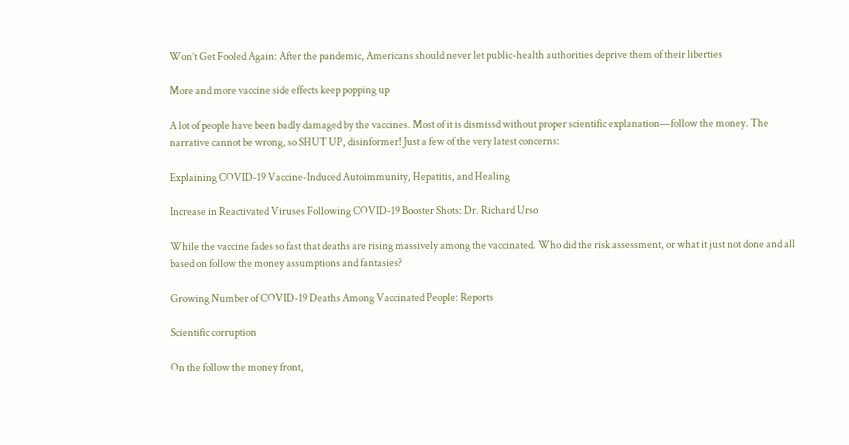Won’t Get Fooled Again: After the pandemic, Americans should never let public-health authorities deprive them of their liberties

More and more vaccine side effects keep popping up

A lot of people have been badly damaged by the vaccines. Most of it is dismissd without proper scientific explanation—follow the money. The narrative cannot be wrong, so SHUT UP, disinformer! Just a few of the very latest concerns:

Explaining COVID-19 Vaccine-Induced Autoimmunity, Hepatitis, and Healing

Increase in Reactivated Viruses Following COVID-19 Booster Shots: Dr. Richard Urso

While the vaccine fades so fast that deaths are rising massively among the vaccinated. Who did the risk assessment, or what it just not done and all based on follow the money assumptions and fantasies?

Growing Number of COVID-19 Deaths Among Vaccinated People: Reports

Scientific corruption

On the follow the money front,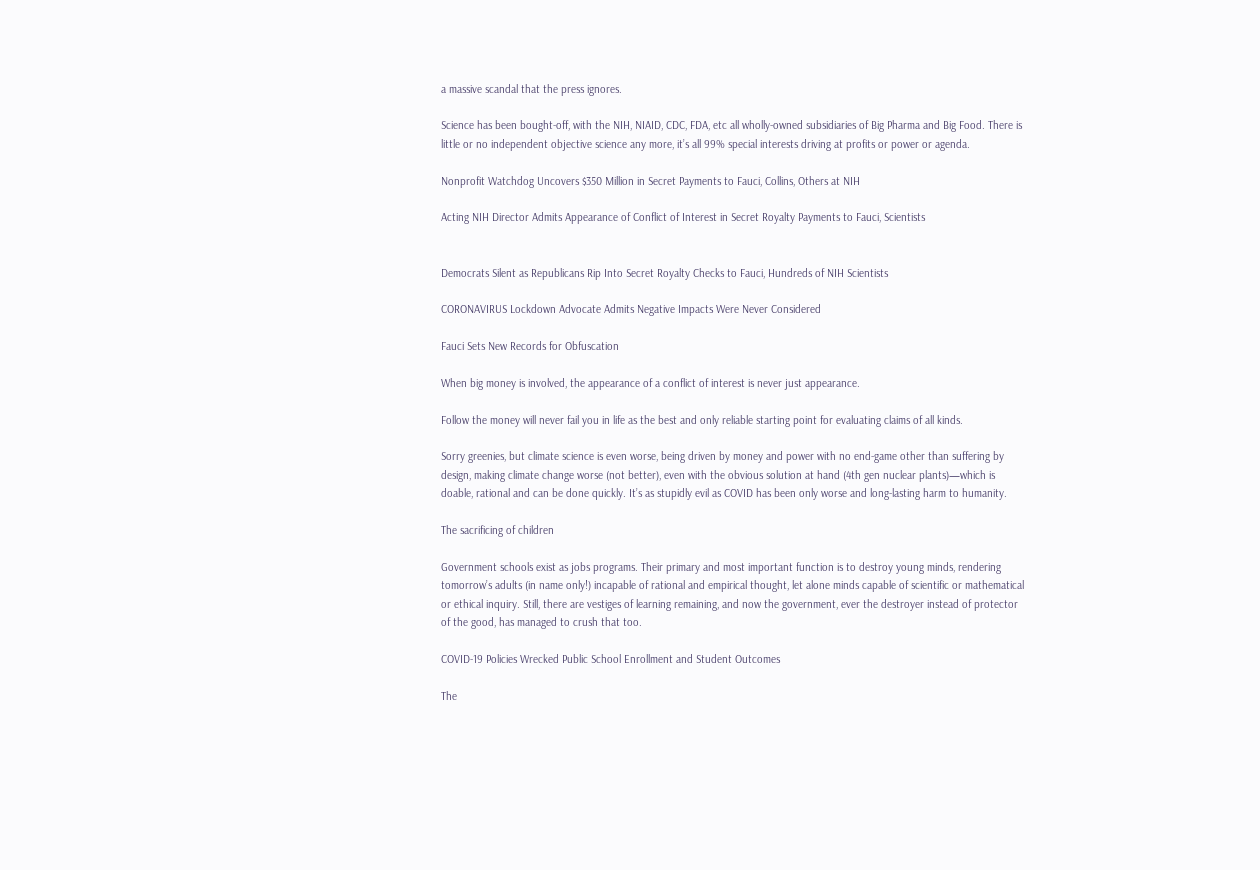a massive scandal that the press ignores.

Science has been bought-off, with the NIH, NIAID, CDC, FDA, etc all wholly-owned subsidiaries of Big Pharma and Big Food. There is little or no independent objective science any more, it’s all 99% special interests driving at profits or power or agenda.

Nonprofit Watchdog Uncovers $350 Million in Secret Payments to Fauci, Collins, Others at NIH

Acting NIH Director Admits Appearance of Conflict of Interest in Secret Royalty Payments to Fauci, Scientists


Democrats Silent as Republicans Rip Into Secret Royalty Checks to Fauci, Hundreds of NIH Scientists

CORONAVIRUS Lockdown Advocate Admits Negative Impacts Were Never Considered

Fauci Sets New Records for Obfuscation

When big money is involved, the appearance of a conflict of interest is never just appearance.

Follow the money will never fail you in life as the best and only reliable starting point for evaluating claims of all kinds.

Sorry greenies, but climate science is even worse, being driven by money and power with no end-game other than suffering by design, making climate change worse (not better), even with the obvious solution at hand (4th gen nuclear plants)—which is doable, rational and can be done quickly. It’s as stupidly evil as COVID has been only worse and long-lasting harm to humanity.

The sacrificing of children

Government schools exist as jobs programs. Their primary and most important function is to destroy young minds, rendering tomorrow’s adults (in name only!) incapable of rational and empirical thought, let alone minds capable of scientific or mathematical or ethical inquiry. Still, there are vestiges of learning remaining, and now the government, ever the destroyer instead of protector of the good, has managed to crush that too.

COVID-19 Policies Wrecked Public School Enrollment and Student Outcomes

The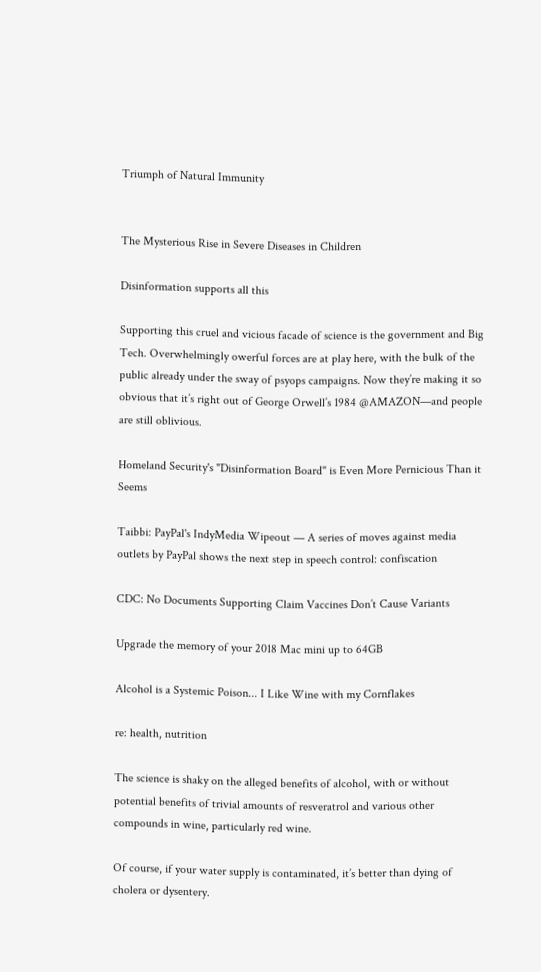Triumph of Natural Immunity


The Mysterious Rise in Severe Diseases in Children

Disinformation supports all this

Supporting this cruel and vicious facade of science is the government and Big Tech. Overwhelmingly owerful forces are at play here, with the bulk of the public already under the sway of psyops campaigns. Now they’re making it so obvious that it’s right out of George Orwell’s 1984 @AMAZON—and people are still oblivious.

Homeland Security's "Disinformation Board" is Even More Pernicious Than it Seems

Taibbi: PayPal's IndyMedia Wipeout — A series of moves against media outlets by PayPal shows the next step in speech control: confiscation

CDC: No Documents Supporting Claim Vaccines Don’t Cause Variants

Upgrade the memory of your 2018 Mac mini up to 64GB

Alcohol is a Systemic Poison... I Like Wine with my Cornflakes

re: health, nutrition

The science is shaky on the alleged benefits of alcohol, with or without potential benefits of trivial amounts of resveratrol and various other compounds in wine, particularly red wine.

Of course, if your water supply is contaminated, it’s better than dying of cholera or dysentery.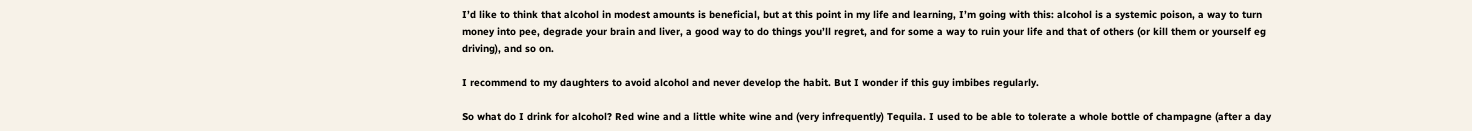I’d like to think that alcohol in modest amounts is beneficial, but at this point in my life and learning, I’m going with this: alcohol is a systemic poison, a way to turn money into pee, degrade your brain and liver, a good way to do things you’ll regret, and for some a way to ruin your life and that of others (or kill them or yourself eg driving), and so on.

I recommend to my daughters to avoid alcohol and never develop the habit. But I wonder if this guy imbibes regularly.

So what do I drink for alcohol? Red wine and a little white wine and (very infrequently) Tequila. I used to be able to tolerate a whole bottle of champagne (after a day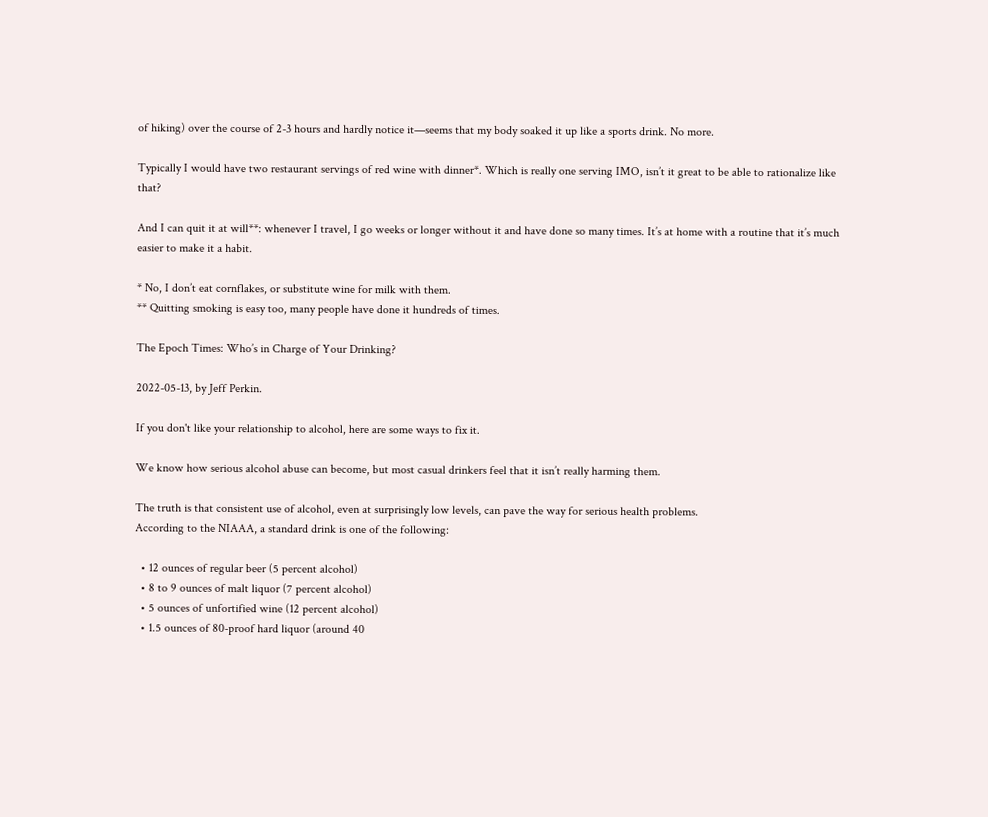of hiking) over the course of 2-3 hours and hardly notice it—seems that my body soaked it up like a sports drink. No more.

Typically I would have two restaurant servings of red wine with dinner*. Which is really one serving IMO, isn’t it great to be able to rationalize like that?

And I can quit it at will**: whenever I travel, I go weeks or longer without it and have done so many times. It’s at home with a routine that it’s much easier to make it a habit.

* No, I don’t eat cornflakes, or substitute wine for milk with them.
** Quitting smoking is easy too, many people have done it hundreds of times.

The Epoch Times: Who’s in Charge of Your Drinking?

2022-05-13, by Jeff Perkin.

If you don't like your relationship to alcohol, here are some ways to fix it.

We know how serious alcohol abuse can become, but most casual drinkers feel that it isn’t really harming them.

The truth is that consistent use of alcohol, even at surprisingly low levels, can pave the way for serious health problems.
According to the NIAAA, a standard drink is one of the following:

  • 12 ounces of regular beer (5 percent alcohol)
  • 8 to 9 ounces of malt liquor (7 percent alcohol)
  • 5 ounces of unfortified wine (12 percent alcohol)
  • 1.5 ounces of 80-proof hard liquor (around 40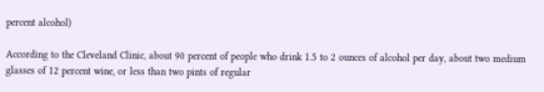percent alcohol)

According to the Cleveland Clinic, about 90 percent of people who drink 1.5 to 2 ounces of alcohol per day, about two medium glasses of 12 percent wine, or less than two pints of regular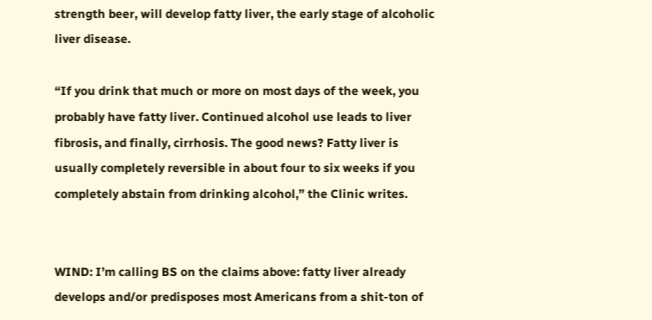strength beer, will develop fatty liver, the early stage of alcoholic liver disease.

“If you drink that much or more on most days of the week, you probably have fatty liver. Continued alcohol use leads to liver fibrosis, and finally, cirrhosis. The good news? Fatty liver is usually completely reversible in about four to six weeks if you completely abstain from drinking alcohol,” the Clinic writes.


WIND: I’m calling BS on the claims above: fatty liver already develops and/or predisposes most Americans from a shit-ton of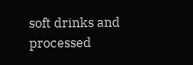soft drinks and processed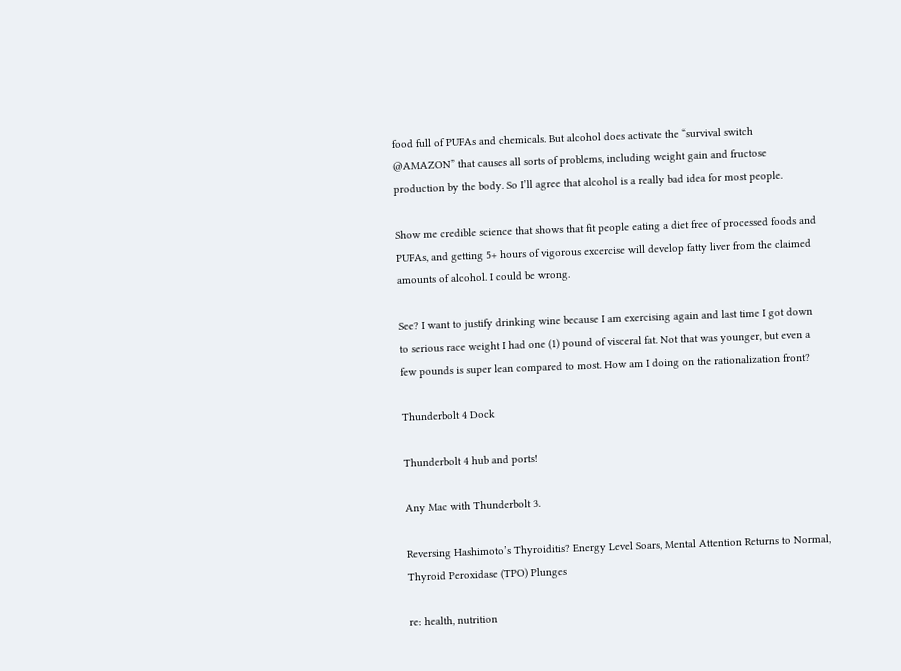food full of PUFAs and chemicals. But alcohol does activate the “survival switch @AMAZON” that causes all sorts of problems, including weight gain and fructose production by the body. So I’ll agree that alcohol is a really bad idea for most people.

Show me credible science that shows that fit people eating a diet free of processed foods and PUFAs, and getting 5+ hours of vigorous excercise will develop fatty liver from the claimed amounts of alcohol. I could be wrong.

See? I want to justify drinking wine because I am exercising again and last time I got down to serious race weight I had one (1) pound of visceral fat. Not that was younger, but even a few pounds is super lean compared to most. How am I doing on the rationalization front?

Thunderbolt 4 Dock

Thunderbolt 4 hub and ports!

Any Mac with Thunderbolt 3.

Reversing Hashimoto’s Thyroiditis? Energy Level Soars, Mental Attention Returns to Normal, Thyroid Peroxidase (TPO) Plunges

re: health, nutrition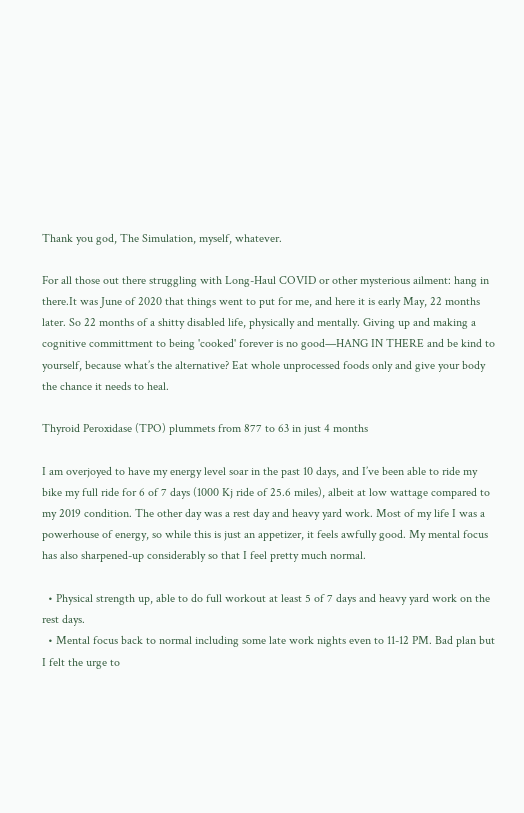Thank you god, The Simulation, myself, whatever.

For all those out there struggling with Long-Haul COVID or other mysterious ailment: hang in there.It was June of 2020 that things went to put for me, and here it is early May, 22 months later. So 22 months of a shitty disabled life, physically and mentally. Giving up and making a cognitive committment to being 'cooked' forever is no good—HANG IN THERE and be kind to yourself, because what’s the alternative? Eat whole unprocessed foods only and give your body the chance it needs to heal.

Thyroid Peroxidase (TPO) plummets from 877 to 63 in just 4 months

I am overjoyed to have my energy level soar in the past 10 days, and I’ve been able to ride my bike my full ride for 6 of 7 days (1000 Kj ride of 25.6 miles), albeit at low wattage compared to my 2019 condition. The other day was a rest day and heavy yard work. Most of my life I was a powerhouse of energy, so while this is just an appetizer, it feels awfully good. My mental focus has also sharpened-up considerably so that I feel pretty much normal.

  • Physical strength up, able to do full workout at least 5 of 7 days and heavy yard work on the rest days.
  • Mental focus back to normal including some late work nights even to 11-12 PM. Bad plan but I felt the urge to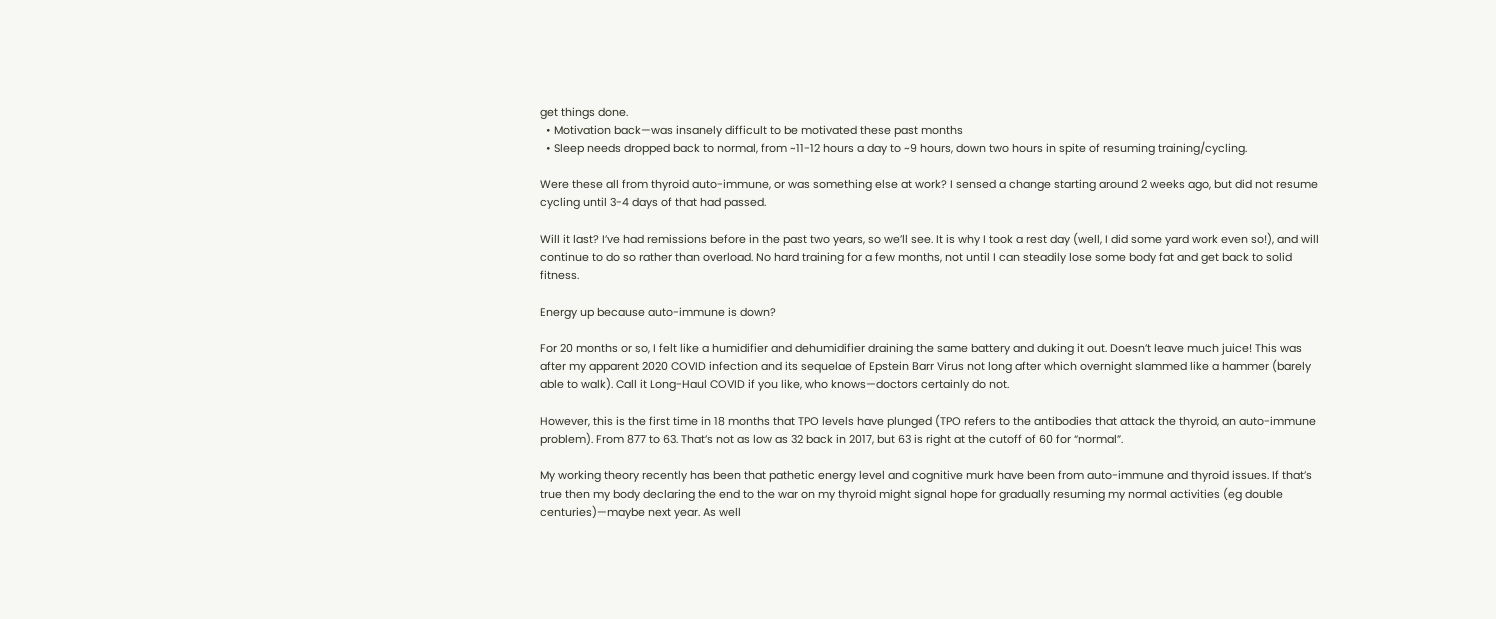get things done.
  • Motivation back—was insanely difficult to be motivated these past months
  • Sleep needs dropped back to normal, from ~11-12 hours a day to ~9 hours, down two hours in spite of resuming training/cycling.

Were these all from thyroid auto-immune, or was something else at work? I sensed a change starting around 2 weeks ago, but did not resume cycling until 3-4 days of that had passed.

Will it last? I’ve had remissions before in the past two years, so we’ll see. It is why I took a rest day (well, I did some yard work even so!), and will continue to do so rather than overload. No hard training for a few months, not until I can steadily lose some body fat and get back to solid fitness.

Energy up because auto-immune is down?

For 20 months or so, I felt like a humidifier and dehumidifier draining the same battery and duking it out. Doesn’t leave much juice! This was after my apparent 2020 COVID infection and its sequelae of Epstein Barr Virus not long after which overnight slammed like a hammer (barely able to walk). Call it Long-Haul COVID if you like, who knows—doctors certainly do not.

However, this is the first time in 18 months that TPO levels have plunged (TPO refers to the antibodies that attack the thyroid, an auto-immune problem). From 877 to 63. That’s not as low as 32 back in 2017, but 63 is right at the cutoff of 60 for “normal”.

My working theory recently has been that pathetic energy level and cognitive murk have been from auto-immune and thyroid issues. If that’s true then my body declaring the end to the war on my thyroid might signal hope for gradually resuming my normal activities (eg double centuries)—maybe next year. As well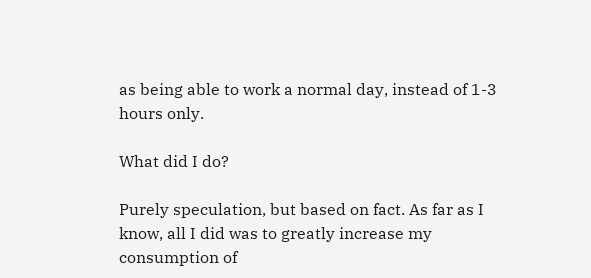as being able to work a normal day, instead of 1-3 hours only.

What did I do?

Purely speculation, but based on fact. As far as I know, all I did was to greatly increase my consumption of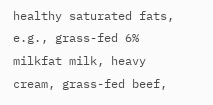healthy saturated fats, e.g., grass-fed 6% milkfat milk, heavy cream, grass-fed beef,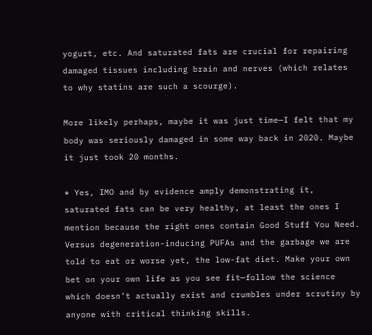yogurt, etc. And saturated fats are crucial for repairing damaged tissues including brain and nerves (which relates to why statins are such a scourge).

More likely perhaps, maybe it was just time—I felt that my body was seriously damaged in some way back in 2020. Maybe it just took 20 months.

* Yes, IMO and by evidence amply demonstrating it, saturated fats can be very healthy, at least the ones I mention because the right ones contain Good Stuff You Need. Versus degeneration-inducing PUFAs and the garbage we are told to eat or worse yet, the low-fat diet. Make your own bet on your own life as you see fit—follow the science which doesn’t actually exist and crumbles under scrutiny by anyone with critical thinking skills.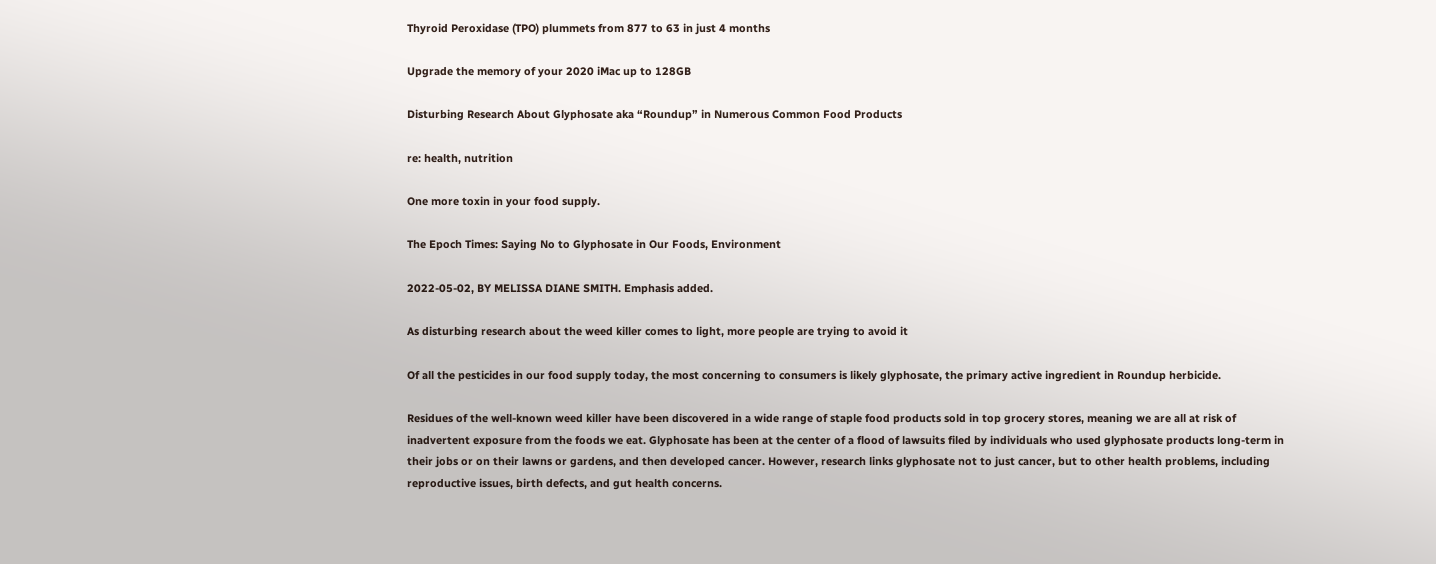Thyroid Peroxidase (TPO) plummets from 877 to 63 in just 4 months

Upgrade the memory of your 2020 iMac up to 128GB

Disturbing Research About Glyphosate aka “Roundup” in Numerous Common Food Products

re: health, nutrition

One more toxin in your food supply.

The Epoch Times: Saying No to Glyphosate in Our Foods, Environment

2022-05-02, BY MELISSA DIANE SMITH. Emphasis added.

As disturbing research about the weed killer comes to light, more people are trying to avoid it

Of all the pesticides in our food supply today, the most concerning to consumers is likely glyphosate, the primary active ingredient in Roundup herbicide.

Residues of the well-known weed killer have been discovered in a wide range of staple food products sold in top grocery stores, meaning we are all at risk of inadvertent exposure from the foods we eat. Glyphosate has been at the center of a flood of lawsuits filed by individuals who used glyphosate products long-term in their jobs or on their lawns or gardens, and then developed cancer. However, research links glyphosate not to just cancer, but to other health problems, including reproductive issues, birth defects, and gut health concerns.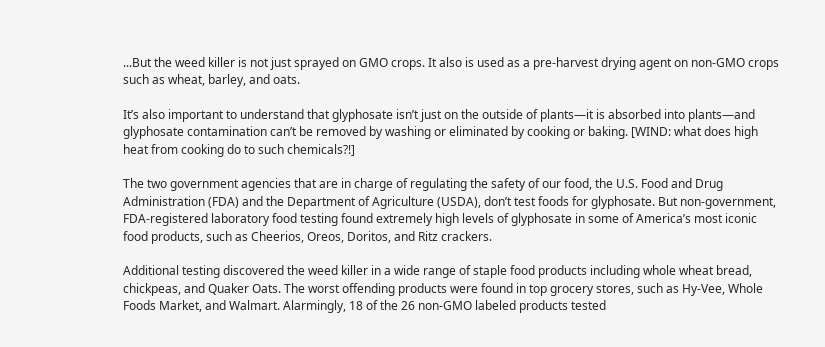...But the weed killer is not just sprayed on GMO crops. It also is used as a pre-harvest drying agent on non-GMO crops such as wheat, barley, and oats.

It’s also important to understand that glyphosate isn’t just on the outside of plants—it is absorbed into plants—and glyphosate contamination can’t be removed by washing or eliminated by cooking or baking. [WIND: what does high heat from cooking do to such chemicals?!]

The two government agencies that are in charge of regulating the safety of our food, the U.S. Food and Drug Administration (FDA) and the Department of Agriculture (USDA), don’t test foods for glyphosate. But non-government, FDA-registered laboratory food testing found extremely high levels of glyphosate in some of America’s most iconic food products, such as Cheerios, Oreos, Doritos, and Ritz crackers.

Additional testing discovered the weed killer in a wide range of staple food products including whole wheat bread, chickpeas, and Quaker Oats. The worst offending products were found in top grocery stores, such as Hy-Vee, Whole Foods Market, and Walmart. Alarmingly, 18 of the 26 non-GMO labeled products tested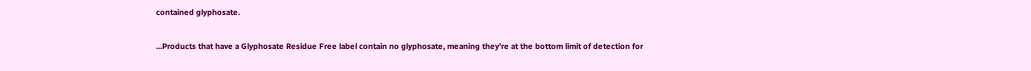contained glyphosate.

...Products that have a Glyphosate Residue Free label contain no glyphosate, meaning they’re at the bottom limit of detection for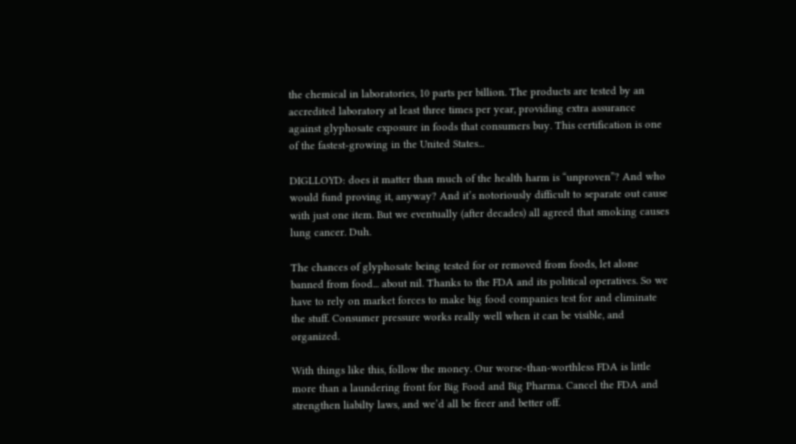the chemical in laboratories, 10 parts per billion. The products are tested by an accredited laboratory at least three times per year, providing extra assurance against glyphosate exposure in foods that consumers buy. This certification is one of the fastest-growing in the United States...

DIGLLOYD: does it matter than much of the health harm is “unproven”? And who would fund proving it, anyway? And it’s notoriously difficult to separate out cause with just one item. But we eventually (after decades) all agreed that smoking causes lung cancer. Duh.

The chances of glyphosate being tested for or removed from foods, let alone banned from food... about nil. Thanks to the FDA and its political operatives. So we have to rely on market forces to make big food companies test for and eliminate the stuff. Consumer pressure works really well when it can be visible, and organized.

With things like this, follow the money. Our worse-than-worthless FDA is little more than a laundering front for Big Food and Big Pharma. Cancel the FDA and strengthen liabilty laws, and we’d all be freer and better off.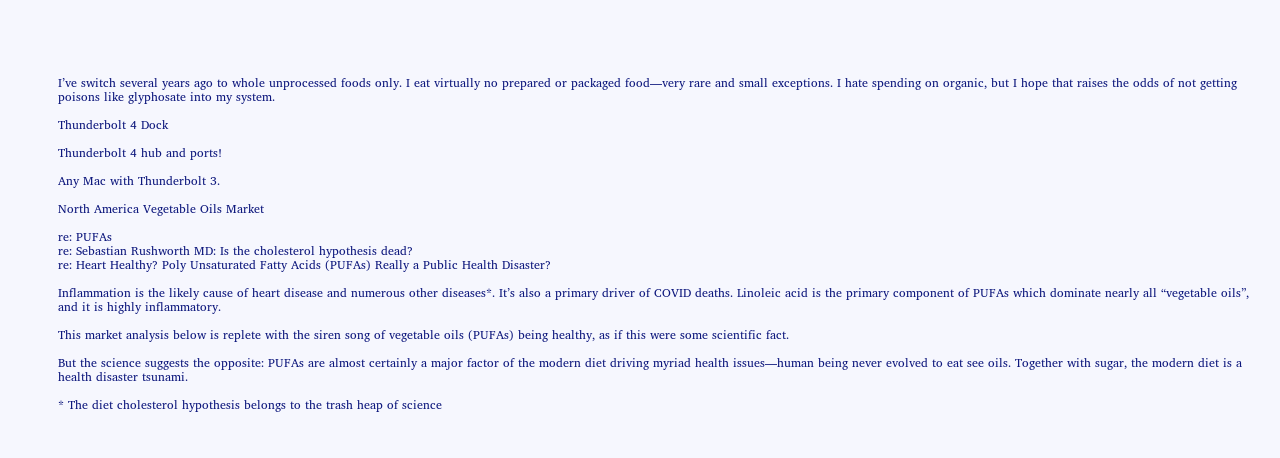I’ve switch several years ago to whole unprocessed foods only. I eat virtually no prepared or packaged food—very rare and small exceptions. I hate spending on organic, but I hope that raises the odds of not getting poisons like glyphosate into my system.

Thunderbolt 4 Dock

Thunderbolt 4 hub and ports!

Any Mac with Thunderbolt 3.

North America Vegetable Oils Market

re: PUFAs
re: Sebastian Rushworth MD: Is the cholesterol hypothesis dead?
re: Heart Healthy? Poly Unsaturated Fatty Acids (PUFAs) Really a Public Health Disaster?

Inflammation is the likely cause of heart disease and numerous other diseases*. It’s also a primary driver of COVID deaths. Linoleic acid is the primary component of PUFAs which dominate nearly all “vegetable oils”, and it is highly inflammatory.

This market analysis below is replete with the siren song of vegetable oils (PUFAs) being healthy, as if this were some scientific fact.

But the science suggests the opposite: PUFAs are almost certainly a major factor of the modern diet driving myriad health issues—human being never evolved to eat see oils. Together with sugar, the modern diet is a health disaster tsunami.

* The diet cholesterol hypothesis belongs to the trash heap of science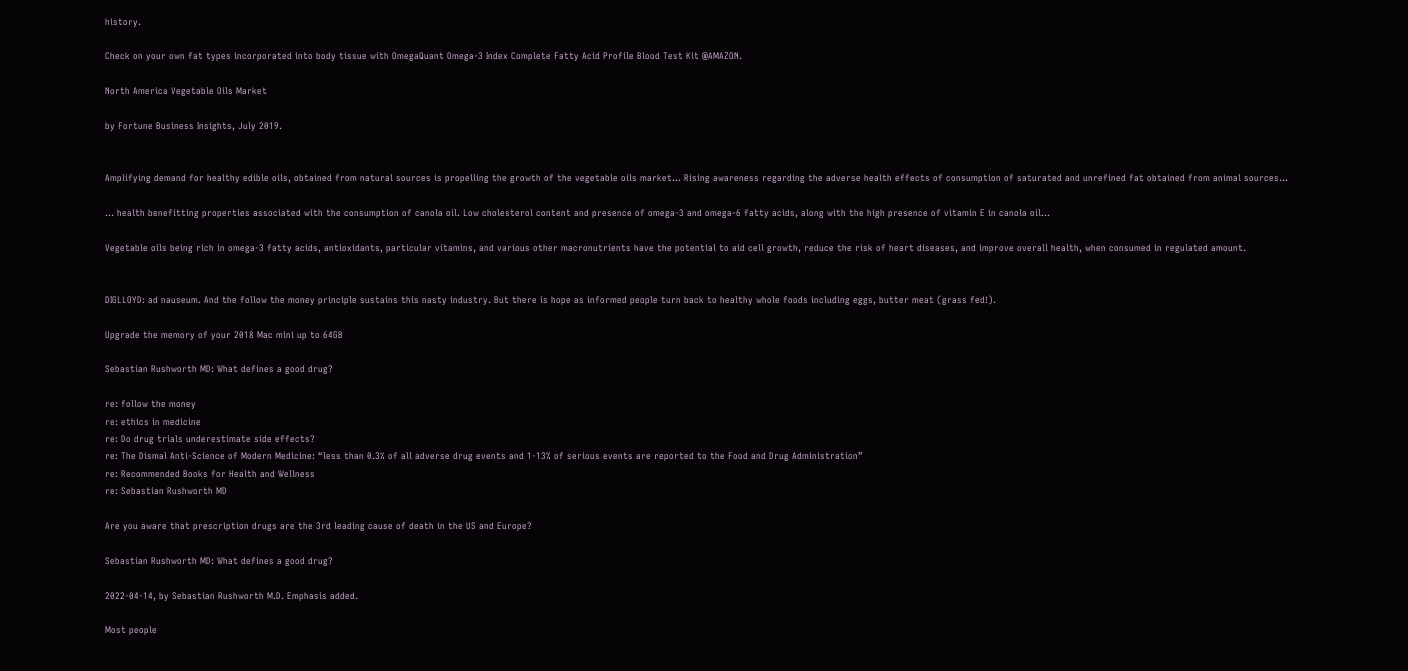history.

Check on your own fat types incorporated into body tissue with OmegaQuant Omega-3 Index Complete Fatty Acid Profile Blood Test Kit @AMAZON.

North America Vegetable Oils Market

by Fortune Business Insights, July 2019.


Amplifying demand for healthy edible oils, obtained from natural sources is propelling the growth of the vegetable oils market... Rising awareness regarding the adverse health effects of consumption of saturated and unrefined fat obtained from animal sources...

... health benefitting properties associated with the consumption of canola oil. Low cholesterol content and presence of omega-3 and omega-6 fatty acids, along with the high presence of vitamin E in canola oil...

Vegetable oils being rich in omega-3 fatty acids, antioxidants, particular vitamins, and various other macronutrients have the potential to aid cell growth, reduce the risk of heart diseases, and improve overall health, when consumed in regulated amount.


DIGLLOYD: ad nauseum. And the follow the money principle sustains this nasty industry. But there is hope as informed people turn back to healthy whole foods including eggs, butter meat (grass fed!).

Upgrade the memory of your 2018 Mac mini up to 64GB

Sebastian Rushworth MD: What defines a good drug?

re: follow the money
re: ethics in medicine
re: Do drug trials underestimate side effects?
re: The Dismal Anti-Science of Modern Medicine: “less than 0.3% of all adverse drug events and 1-13% of serious events are reported to the Food and Drug Administration”
re: Recommended Books for Health and Wellness
re: Sebastian Rushworth MD

Are you aware that prescription drugs are the 3rd leading cause of death in the US and Europe?

Sebastian Rushworth MD: What defines a good drug?

2022-04-14, by Sebastian Rushworth M.D. Emphasis added.

Most people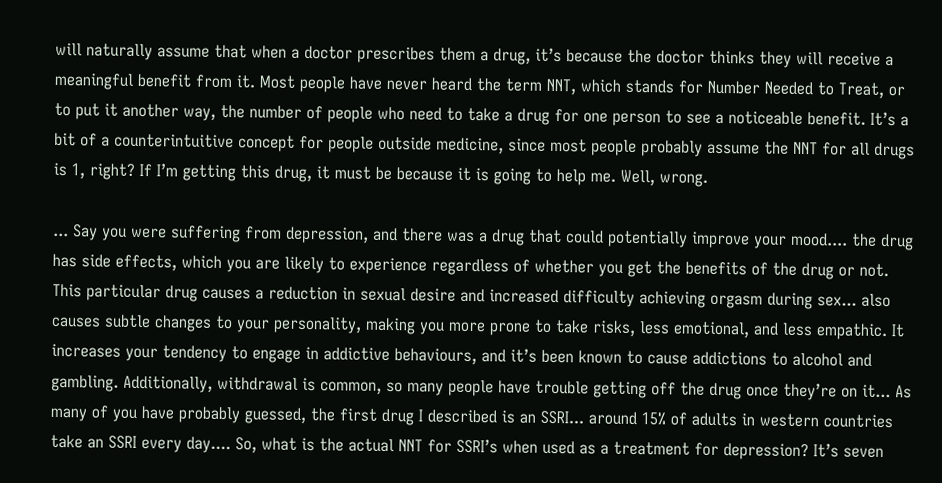will naturally assume that when a doctor prescribes them a drug, it’s because the doctor thinks they will receive a meaningful benefit from it. Most people have never heard the term NNT, which stands for Number Needed to Treat, or to put it another way, the number of people who need to take a drug for one person to see a noticeable benefit. It’s a bit of a counterintuitive concept for people outside medicine, since most people probably assume the NNT for all drugs is 1, right? If I’m getting this drug, it must be because it is going to help me. Well, wrong.

... Say you were suffering from depression, and there was a drug that could potentially improve your mood.... the drug has side effects, which you are likely to experience regardless of whether you get the benefits of the drug or not. This particular drug causes a reduction in sexual desire and increased difficulty achieving orgasm during sex... also causes subtle changes to your personality, making you more prone to take risks, less emotional, and less empathic. It increases your tendency to engage in addictive behaviours, and it’s been known to cause addictions to alcohol and gambling. Additionally, withdrawal is common, so many people have trouble getting off the drug once they’re on it... As many of you have probably guessed, the first drug I described is an SSRI... around 15% of adults in western countries take an SSRI every day.... So, what is the actual NNT for SSRI’s when used as a treatment for depression? It’s seven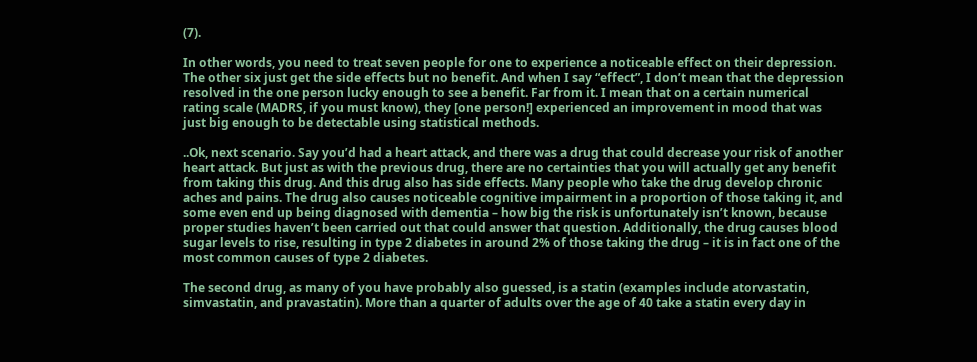(7).

In other words, you need to treat seven people for one to experience a noticeable effect on their depression. The other six just get the side effects but no benefit. And when I say “effect”, I don’t mean that the depression resolved in the one person lucky enough to see a benefit. Far from it. I mean that on a certain numerical rating scale (MADRS, if you must know), they [one person!] experienced an improvement in mood that was just big enough to be detectable using statistical methods.

..Ok, next scenario. Say you’d had a heart attack, and there was a drug that could decrease your risk of another heart attack. But just as with the previous drug, there are no certainties that you will actually get any benefit from taking this drug. And this drug also has side effects. Many people who take the drug develop chronic aches and pains. The drug also causes noticeable cognitive impairment in a proportion of those taking it, and some even end up being diagnosed with dementia – how big the risk is unfortunately isn’t known, because proper studies haven’t been carried out that could answer that question. Additionally, the drug causes blood sugar levels to rise, resulting in type 2 diabetes in around 2% of those taking the drug – it is in fact one of the most common causes of type 2 diabetes.

The second drug, as many of you have probably also guessed, is a statin (examples include atorvastatin, simvastatin, and pravastatin). More than a quarter of adults over the age of 40 take a statin every day in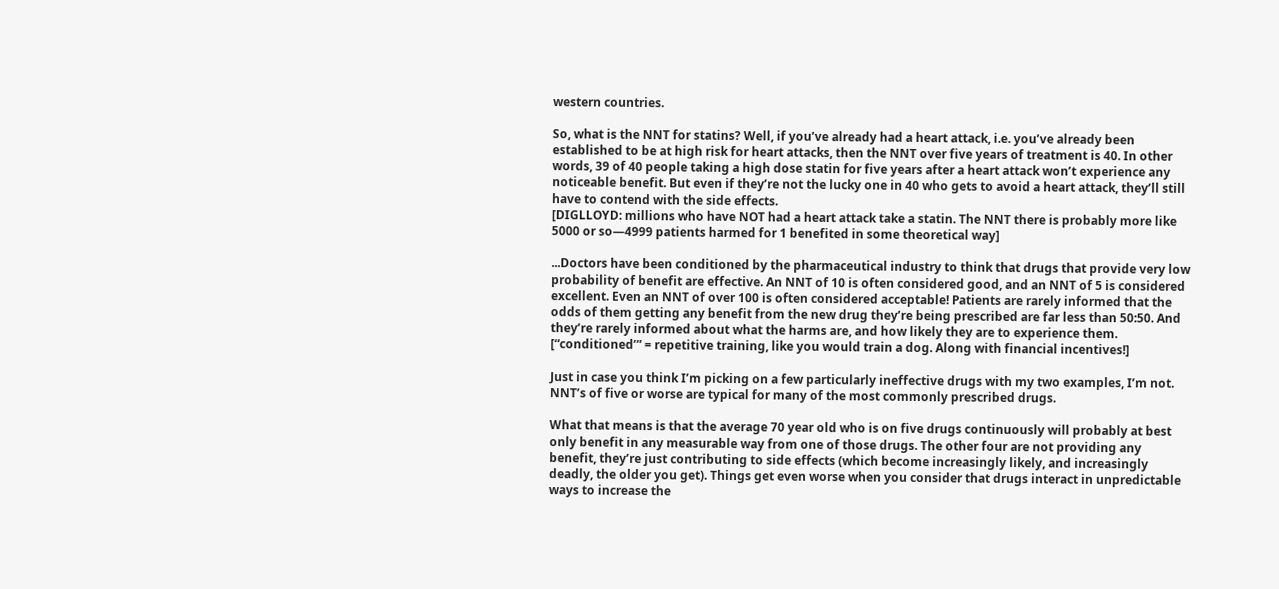western countries.

So, what is the NNT for statins? Well, if you’ve already had a heart attack, i.e. you’ve already been established to be at high risk for heart attacks, then the NNT over five years of treatment is 40. In other words, 39 of 40 people taking a high dose statin for five years after a heart attack won’t experience any noticeable benefit. But even if they’re not the lucky one in 40 who gets to avoid a heart attack, they’ll still have to contend with the side effects.
[DIGLLOYD: millions who have NOT had a heart attack take a statin. The NNT there is probably more like 5000 or so—4999 patients harmed for 1 benefited in some theoretical way]

...Doctors have been conditioned by the pharmaceutical industry to think that drugs that provide very low probability of benefit are effective. An NNT of 10 is often considered good, and an NNT of 5 is considered excellent. Even an NNT of over 100 is often considered acceptable! Patients are rarely informed that the odds of them getting any benefit from the new drug they’re being prescribed are far less than 50:50. And they’re rarely informed about what the harms are, and how likely they are to experience them.
[“conditioned’” = repetitive training, like you would train a dog. Along with financial incentives!]

Just in case you think I’m picking on a few particularly ineffective drugs with my two examples, I’m not. NNT’s of five or worse are typical for many of the most commonly prescribed drugs.

What that means is that the average 70 year old who is on five drugs continuously will probably at best only benefit in any measurable way from one of those drugs. The other four are not providing any benefit, they’re just contributing to side effects (which become increasingly likely, and increasingly deadly, the older you get). Things get even worse when you consider that drugs interact in unpredictable ways to increase the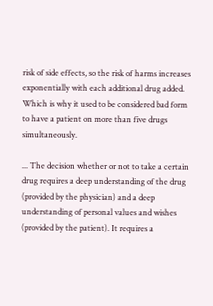risk of side effects, so the risk of harms increases exponentially with each additional drug added. Which is why it used to be considered bad form to have a patient on more than five drugs simultaneously.

... The decision whether or not to take a certain drug requires a deep understanding of the drug (provided by the physician) and a deep understanding of personal values and wishes (provided by the patient). It requires a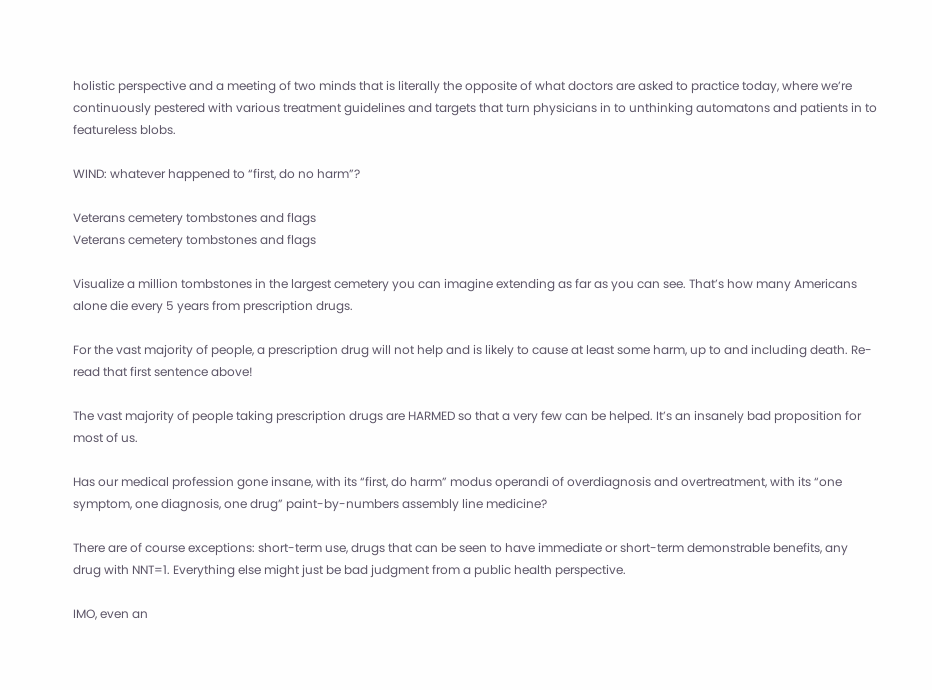holistic perspective and a meeting of two minds that is literally the opposite of what doctors are asked to practice today, where we’re continuously pestered with various treatment guidelines and targets that turn physicians in to unthinking automatons and patients in to featureless blobs.

WIND: whatever happened to “first, do no harm”?

Veterans cemetery tombstones and flags
Veterans cemetery tombstones and flags

Visualize a million tombstones in the largest cemetery you can imagine extending as far as you can see. That’s how many Americans alone die every 5 years from prescription drugs.

For the vast majority of people, a prescription drug will not help and is likely to cause at least some harm, up to and including death. Re-read that first sentence above!

The vast majority of people taking prescription drugs are HARMED so that a very few can be helped. It’s an insanely bad proposition for most of us.

Has our medical profession gone insane, with its “first, do harm” modus operandi of overdiagnosis and overtreatment, with its “one symptom, one diagnosis, one drug” paint-by-numbers assembly line medicine?

There are of course exceptions: short-term use, drugs that can be seen to have immediate or short-term demonstrable benefits, any drug with NNT=1. Everything else might just be bad judgment from a public health perspective.

IMO, even an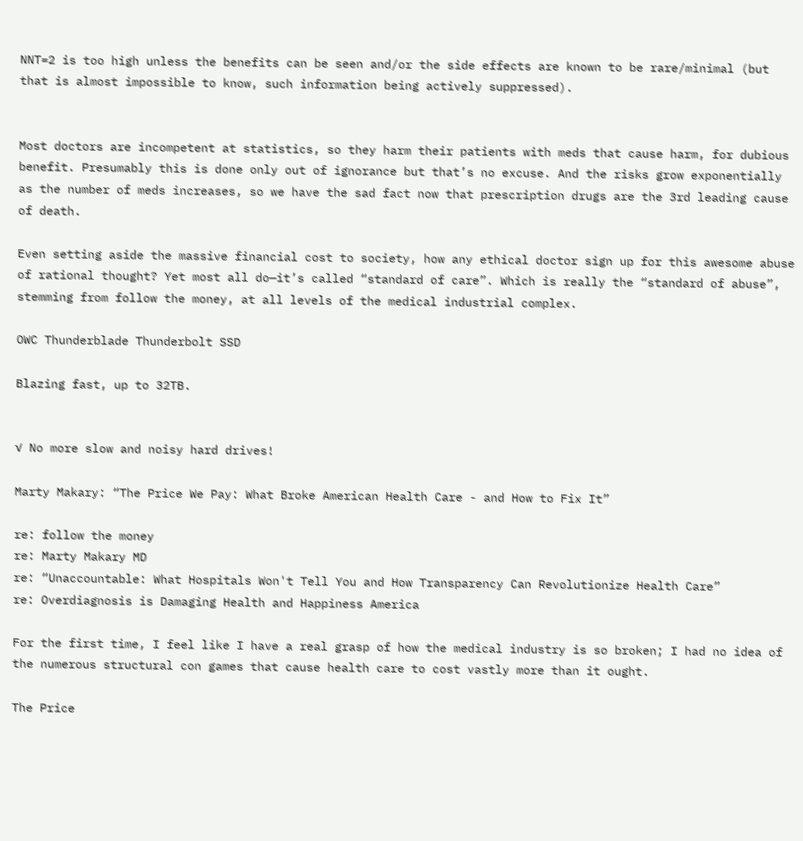NNT=2 is too high unless the benefits can be seen and/or the side effects are known to be rare/minimal (but that is almost impossible to know, such information being actively suppressed).


Most doctors are incompetent at statistics, so they harm their patients with meds that cause harm, for dubious benefit. Presumably this is done only out of ignorance but that’s no excuse. And the risks grow exponentially as the number of meds increases, so we have the sad fact now that prescription drugs are the 3rd leading cause of death.

Even setting aside the massive financial cost to society, how any ethical doctor sign up for this awesome abuse of rational thought? Yet most all do—it’s called “standard of care”. Which is really the “standard of abuse”, stemming from follow the money, at all levels of the medical industrial complex.

OWC Thunderblade Thunderbolt SSD

Blazing fast, up to 32TB.


√ No more slow and noisy hard drives!

Marty Makary: “The Price We Pay: What Broke American Health Care - and How to Fix It”

re: follow the money
re: Marty Makary MD
re: “Unaccountable: What Hospitals Won't Tell You and How Transparency Can Revolutionize Health Care”
re: Overdiagnosis is Damaging Health and Happiness America

For the first time, I feel like I have a real grasp of how the medical industry is so broken; I had no idea of the numerous structural con games that cause health care to cost vastly more than it ought.

The Price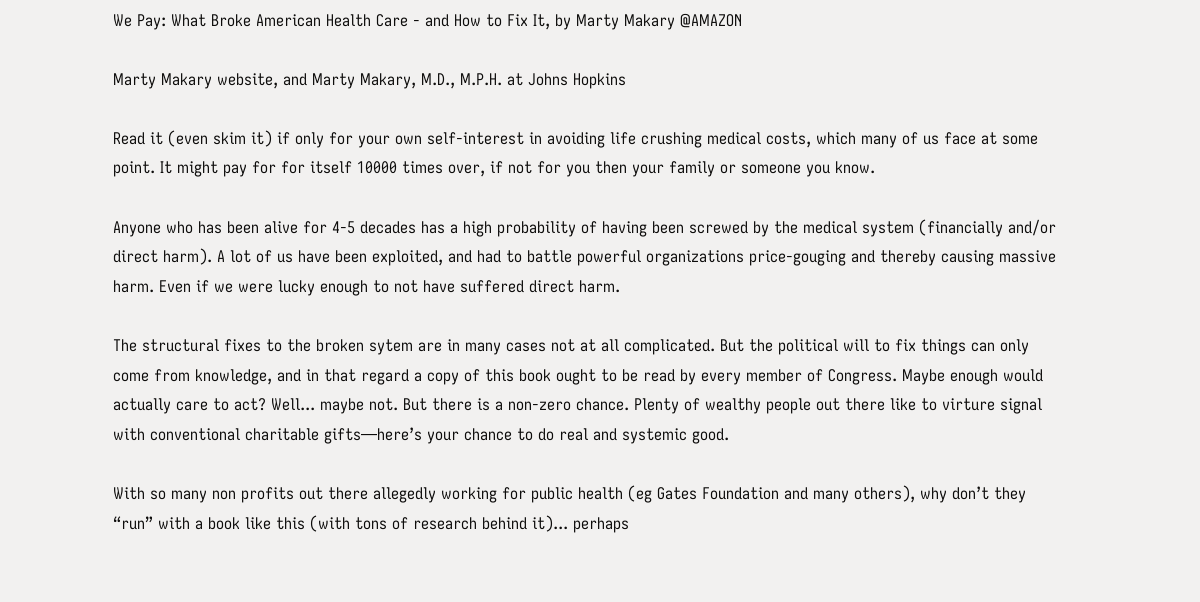We Pay: What Broke American Health Care - and How to Fix It, by Marty Makary @AMAZON

Marty Makary website, and Marty Makary, M.D., M.P.H. at Johns Hopkins

Read it (even skim it) if only for your own self-interest in avoiding life crushing medical costs, which many of us face at some point. It might pay for for itself 10000 times over, if not for you then your family or someone you know.

Anyone who has been alive for 4-5 decades has a high probability of having been screwed by the medical system (financially and/or direct harm). A lot of us have been exploited, and had to battle powerful organizations price-gouging and thereby causing massive harm. Even if we were lucky enough to not have suffered direct harm.

The structural fixes to the broken sytem are in many cases not at all complicated. But the political will to fix things can only come from knowledge, and in that regard a copy of this book ought to be read by every member of Congress. Maybe enough would actually care to act? Well... maybe not. But there is a non-zero chance. Plenty of wealthy people out there like to virture signal with conventional charitable gifts—here’s your chance to do real and systemic good.

With so many non profits out there allegedly working for public health (eg Gates Foundation and many others), why don’t they “run” with a book like this (with tons of research behind it)... perhaps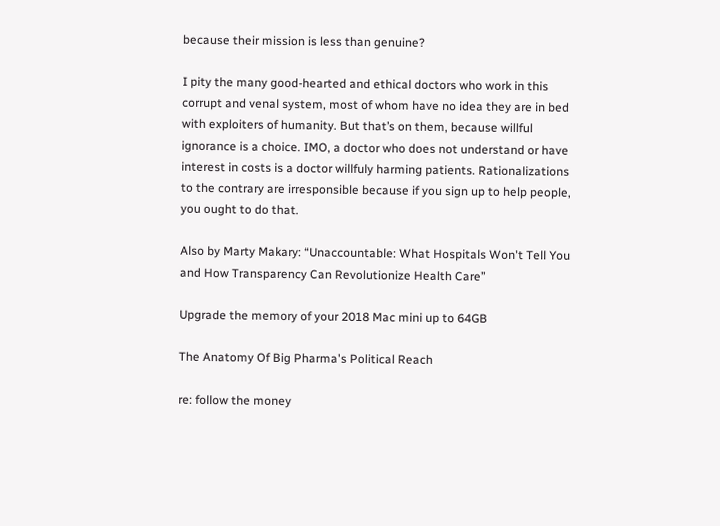because their mission is less than genuine?

I pity the many good-hearted and ethical doctors who work in this corrupt and venal system, most of whom have no idea they are in bed with exploiters of humanity. But that’s on them, because willful ignorance is a choice. IMO, a doctor who does not understand or have interest in costs is a doctor willfuly harming patients. Rationalizations to the contrary are irresponsible because if you sign up to help people, you ought to do that.

Also by Marty Makary: “Unaccountable: What Hospitals Won't Tell You and How Transparency Can Revolutionize Health Care”

Upgrade the memory of your 2018 Mac mini up to 64GB

The Anatomy Of Big Pharma's Political Reach

re: follow the money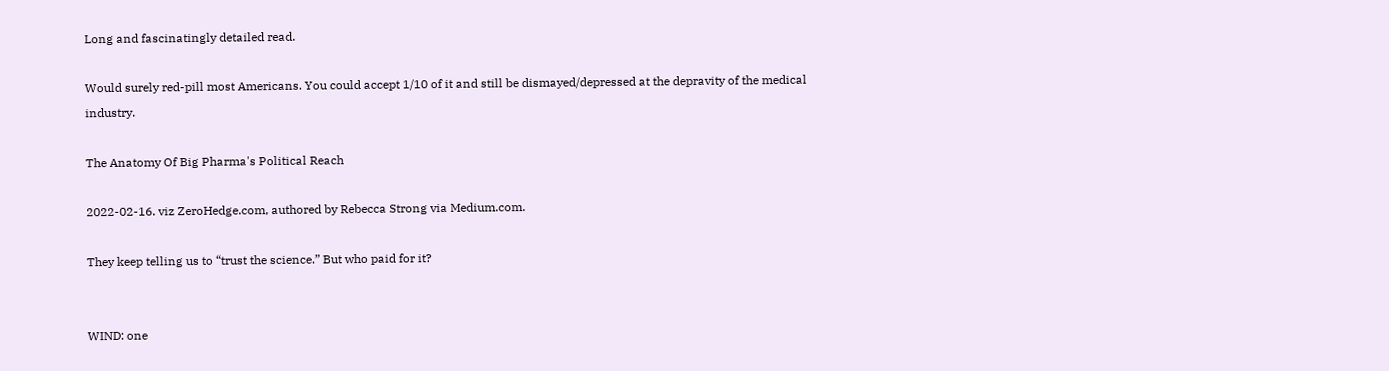Long and fascinatingly detailed read.

Would surely red-pill most Americans. You could accept 1/10 of it and still be dismayed/depressed at the depravity of the medical industry.

The Anatomy Of Big Pharma's Political Reach

2022-02-16. viz ZeroHedge.com, authored by Rebecca Strong via Medium.com.

They keep telling us to “trust the science.” But who paid for it?


WIND: one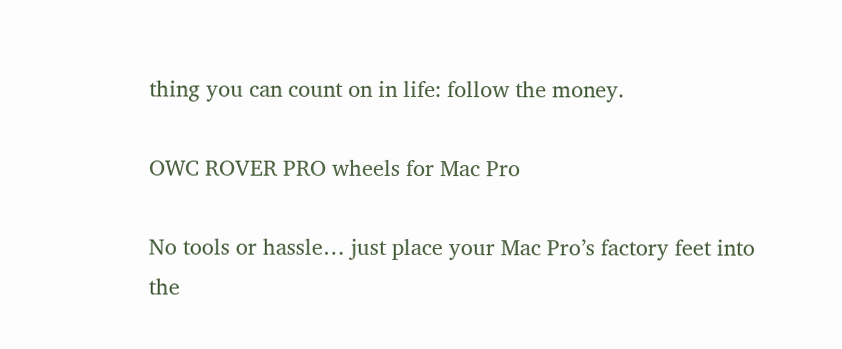thing you can count on in life: follow the money.

OWC ROVER PRO wheels for Mac Pro

No tools or hassle… just place your Mac Pro’s factory feet into the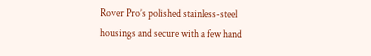Rover Pro’s polished stainless-steel housings and secure with a few hand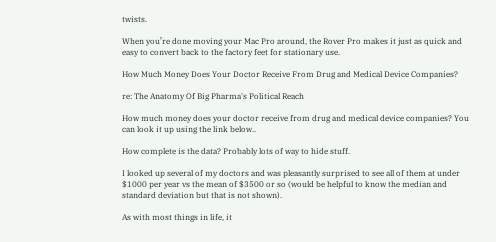twists.

When you’re done moving your Mac Pro around, the Rover Pro makes it just as quick and easy to convert back to the factory feet for stationary use.

How Much Money Does Your Doctor Receive From Drug and Medical Device Companies?

re: The Anatomy Of Big Pharma's Political Reach

How much money does your doctor receive from drug and medical device companies? You can look it up using the link below..

How complete is the data? Probably lots of way to hide stuff.

I looked up several of my doctors and was pleasantly surprised to see all of them at under $1000 per year vs the mean of $3500 or so (would be helpful to know the median and standard deviation but that is not shown).

As with most things in life, it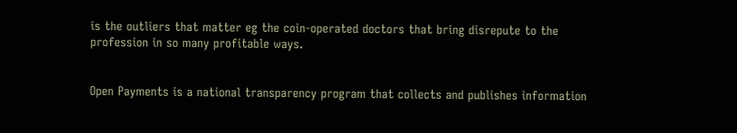is the outliers that matter eg the coin-operated doctors that bring disrepute to the profession in so many profitable ways.


Open Payments is a national transparency program that collects and publishes information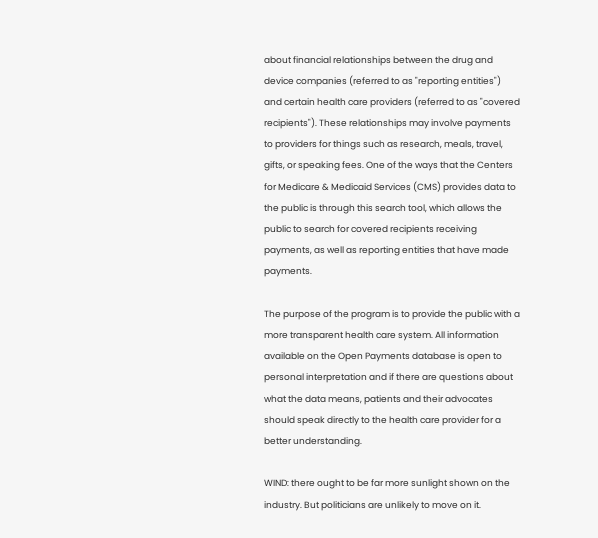about financial relationships between the drug and device companies (referred to as "reporting entities") and certain health care providers (referred to as "covered recipients"). These relationships may involve payments to providers for things such as research, meals, travel, gifts, or speaking fees. One of the ways that the Centers for Medicare & Medicaid Services (CMS) provides data to the public is through this search tool, which allows the public to search for covered recipients receiving payments, as well as reporting entities that have made payments.

The purpose of the program is to provide the public with a more transparent health care system. All information available on the Open Payments database is open to personal interpretation and if there are questions about what the data means, patients and their advocates should speak directly to the health care provider for a better understanding.

WIND: there ought to be far more sunlight shown on the industry. But politicians are unlikely to move on it.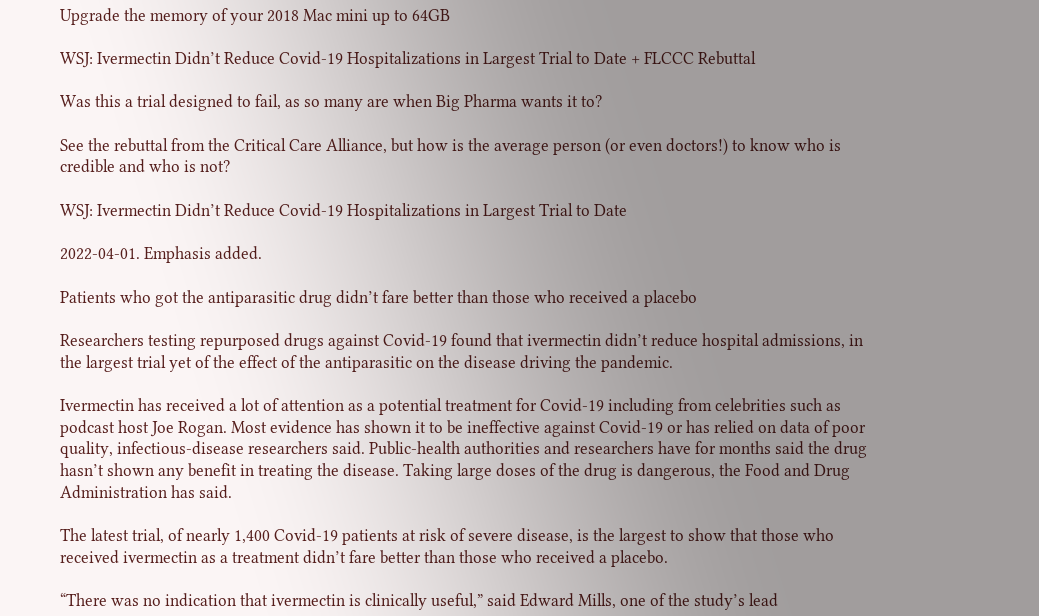Upgrade the memory of your 2018 Mac mini up to 64GB

WSJ: Ivermectin Didn’t Reduce Covid-19 Hospitalizations in Largest Trial to Date + FLCCC Rebuttal

Was this a trial designed to fail, as so many are when Big Pharma wants it to?

See the rebuttal from the Critical Care Alliance, but how is the average person (or even doctors!) to know who is credible and who is not?

WSJ: Ivermectin Didn’t Reduce Covid-19 Hospitalizations in Largest Trial to Date

2022-04-01. Emphasis added.

Patients who got the antiparasitic drug didn’t fare better than those who received a placebo

Researchers testing repurposed drugs against Covid-19 found that ivermectin didn’t reduce hospital admissions, in the largest trial yet of the effect of the antiparasitic on the disease driving the pandemic.

Ivermectin has received a lot of attention as a potential treatment for Covid-19 including from celebrities such as podcast host Joe Rogan. Most evidence has shown it to be ineffective against Covid-19 or has relied on data of poor quality, infectious-disease researchers said. Public-health authorities and researchers have for months said the drug hasn’t shown any benefit in treating the disease. Taking large doses of the drug is dangerous, the Food and Drug Administration has said.

The latest trial, of nearly 1,400 Covid-19 patients at risk of severe disease, is the largest to show that those who received ivermectin as a treatment didn’t fare better than those who received a placebo.

“There was no indication that ivermectin is clinically useful,” said Edward Mills, one of the study’s lead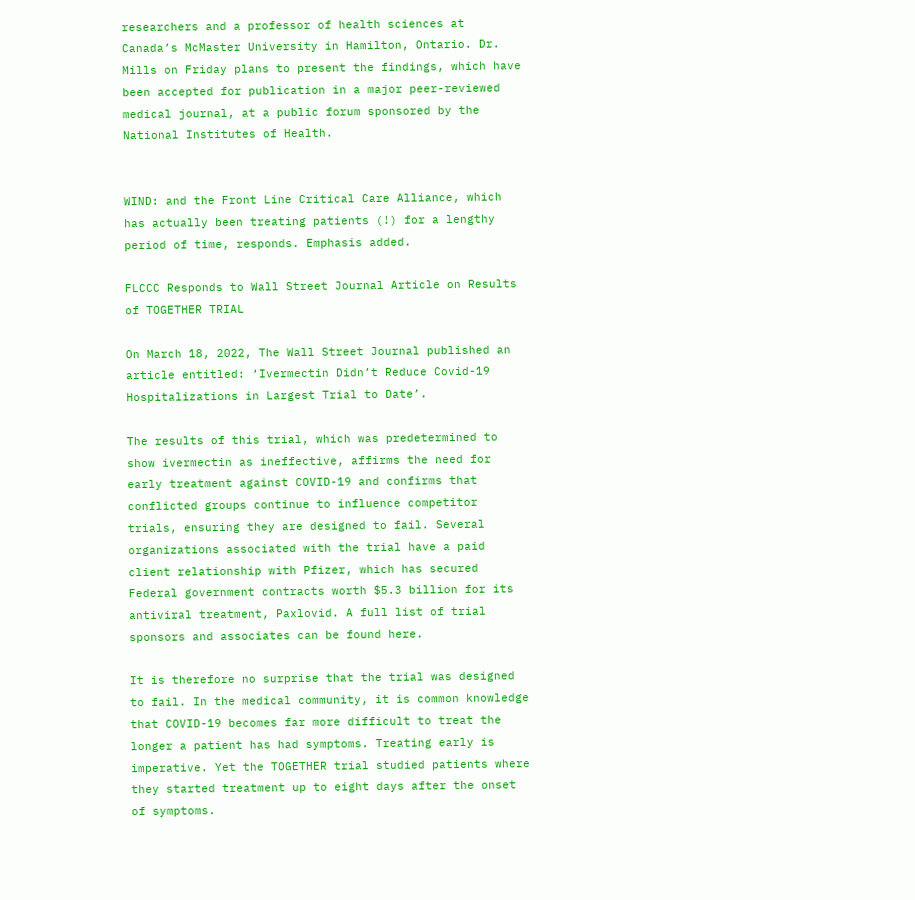researchers and a professor of health sciences at Canada’s McMaster University in Hamilton, Ontario. Dr. Mills on Friday plans to present the findings, which have been accepted for publication in a major peer-reviewed medical journal, at a public forum sponsored by the National Institutes of Health.


WIND: and the Front Line Critical Care Alliance, which has actually been treating patients (!) for a lengthy period of time, responds. Emphasis added.

FLCCC Responds to Wall Street Journal Article on Results of TOGETHER TRIAL

On March 18, 2022, The Wall Street Journal published an article entitled: ‘Ivermectin Didn’t Reduce Covid-19 Hospitalizations in Largest Trial to Date’.

The results of this trial, which was predetermined to show ivermectin as ineffective, affirms the need for early treatment against COVID-19 and confirms that conflicted groups continue to influence competitor trials, ensuring they are designed to fail. Several organizations associated with the trial have a paid client relationship with Pfizer, which has secured Federal government contracts worth $5.3 billion for its antiviral treatment, Paxlovid. A full list of trial sponsors and associates can be found here.

It is therefore no surprise that the trial was designed to fail. In the medical community, it is common knowledge that COVID-19 becomes far more difficult to treat the longer a patient has had symptoms. Treating early is imperative. Yet the TOGETHER trial studied patients where they started treatment up to eight days after the onset of symptoms.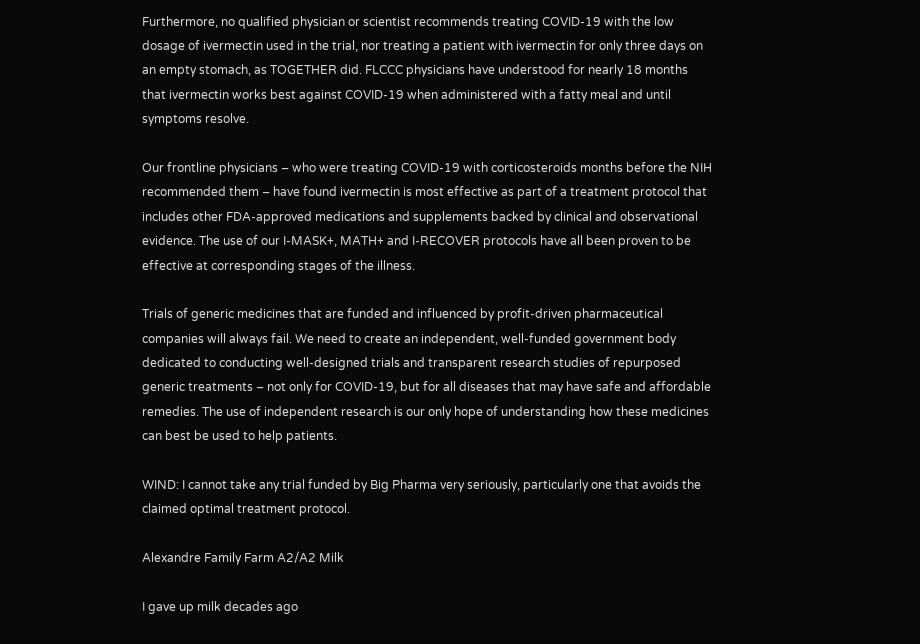Furthermore, no qualified physician or scientist recommends treating COVID-19 with the low dosage of ivermectin used in the trial, nor treating a patient with ivermectin for only three days on an empty stomach, as TOGETHER did. FLCCC physicians have understood for nearly 18 months that ivermectin works best against COVID-19 when administered with a fatty meal and until symptoms resolve.

Our frontline physicians – who were treating COVID-19 with corticosteroids months before the NIH recommended them – have found ivermectin is most effective as part of a treatment protocol that includes other FDA-approved medications and supplements backed by clinical and observational evidence. The use of our I-MASK+, MATH+ and I-RECOVER protocols have all been proven to be effective at corresponding stages of the illness.

Trials of generic medicines that are funded and influenced by profit-driven pharmaceutical companies will always fail. We need to create an independent, well-funded government body dedicated to conducting well-designed trials and transparent research studies of repurposed generic treatments – not only for COVID-19, but for all diseases that may have safe and affordable remedies. The use of independent research is our only hope of understanding how these medicines can best be used to help patients.

WIND: I cannot take any trial funded by Big Pharma very seriously, particularly one that avoids the claimed optimal treatment protocol.

Alexandre Family Farm A2/A2 Milk

I gave up milk decades ago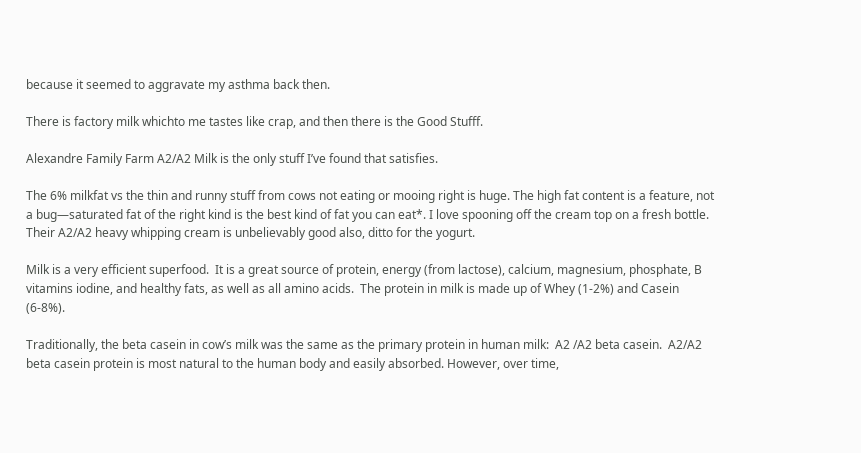because it seemed to aggravate my asthma back then.

There is factory milk whichto me tastes like crap, and then there is the Good Stufff.

Alexandre Family Farm A2/A2 Milk is the only stuff I’ve found that satisfies.

The 6% milkfat vs the thin and runny stuff from cows not eating or mooing right is huge. The high fat content is a feature, not a bug—saturated fat of the right kind is the best kind of fat you can eat*. I love spooning off the cream top on a fresh bottle. Their A2/A2 heavy whipping cream is unbelievably good also, ditto for the yogurt.

Milk is a very efficient superfood.  It is a great source of protein, energy (from lactose), calcium, magnesium, phosphate, B vitamins iodine, and healthy fats, as well as all amino acids.  The protein in milk is made up of Whey (1-2%) and Casein (6-8%).

Traditionally, the beta casein in cow’s milk was the same as the primary protein in human milk:  A2 /A2 beta casein.  A2/A2 beta casein protein is most natural to the human body and easily absorbed. However, over time,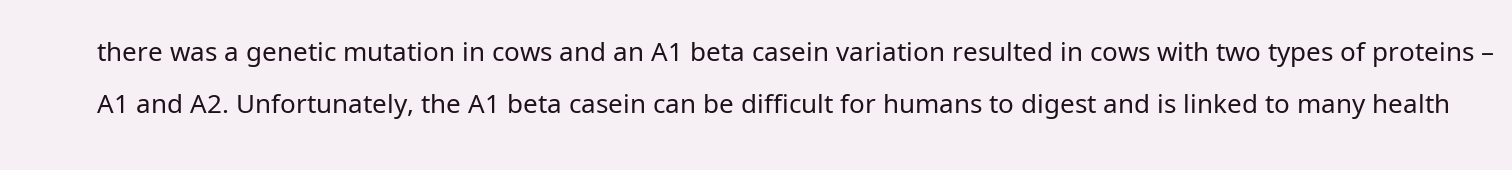there was a genetic mutation in cows and an A1 beta casein variation resulted in cows with two types of proteins – A1 and A2. Unfortunately, the A1 beta casein can be difficult for humans to digest and is linked to many health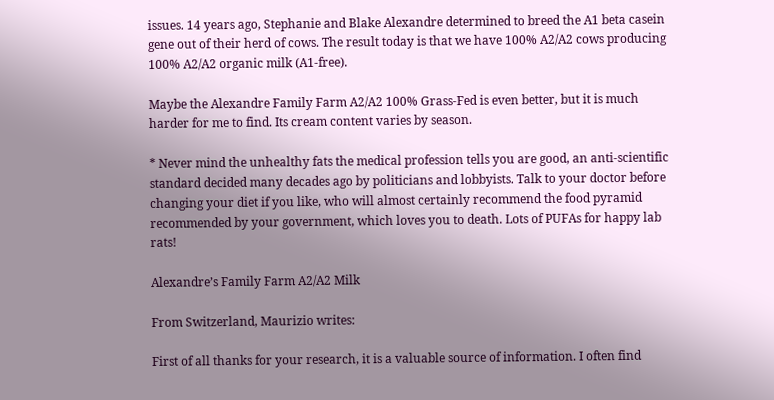issues. 14 years ago, Stephanie and Blake Alexandre determined to breed the A1 beta casein gene out of their herd of cows. The result today is that we have 100% A2/A2 cows producing 100% A2/A2 organic milk (A1-free).

Maybe the Alexandre Family Farm A2/A2 100% Grass-Fed is even better, but it is much harder for me to find. Its cream content varies by season.

* Never mind the unhealthy fats the medical profession tells you are good, an anti-scientific standard decided many decades ago by politicians and lobbyists. Talk to your doctor before changing your diet if you like, who will almost certainly recommend the food pyramid recommended by your government, which loves you to death. Lots of PUFAs for happy lab rats!

Alexandre’s Family Farm A2/A2 Milk

From Switzerland, Maurizio writes:

First of all thanks for your research, it is a valuable source of information. I often find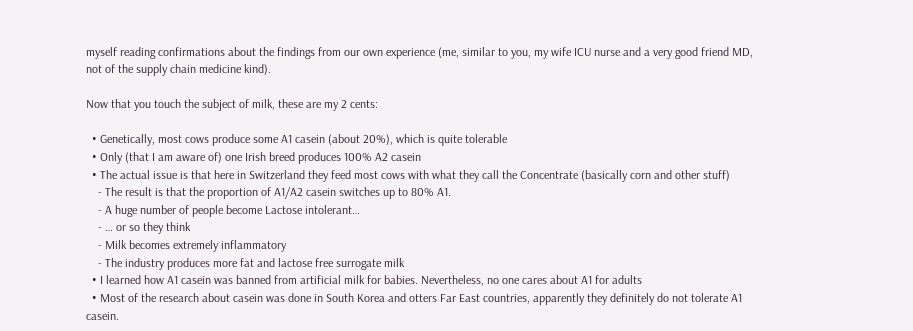myself reading confirmations about the findings from our own experience (me, similar to you, my wife ICU nurse and a very good friend MD, not of the supply chain medicine kind).

Now that you touch the subject of milk, these are my 2 cents:

  • Genetically, most cows produce some A1 casein (about 20%), which is quite tolerable
  • Only (that I am aware of) one Irish breed produces 100% A2 casein
  • The actual issue is that here in Switzerland they feed most cows with what they call the Concentrate (basically corn and other stuff)
    - The result is that the proportion of A1/A2 casein switches up to 80% A1.
    - A huge number of people become Lactose intolerant…
    - … or so they think
    - Milk becomes extremely inflammatory
    - The industry produces more fat and lactose free surrogate milk
  • I learned how A1 casein was banned from artificial milk for babies. Nevertheless, no one cares about A1 for adults
  • Most of the research about casein was done in South Korea and otters Far East countries, apparently they definitely do not tolerate A1 casein.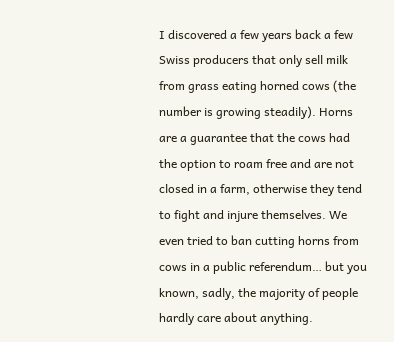I discovered a few years back a few Swiss producers that only sell milk from grass eating horned cows (the number is growing steadily). Horns are a guarantee that the cows had the option to roam free and are not closed in a farm, otherwise they tend to fight and injure themselves. We even tried to ban cutting horns from cows in a public referendum… but you known, sadly, the majority of people hardly care about anything.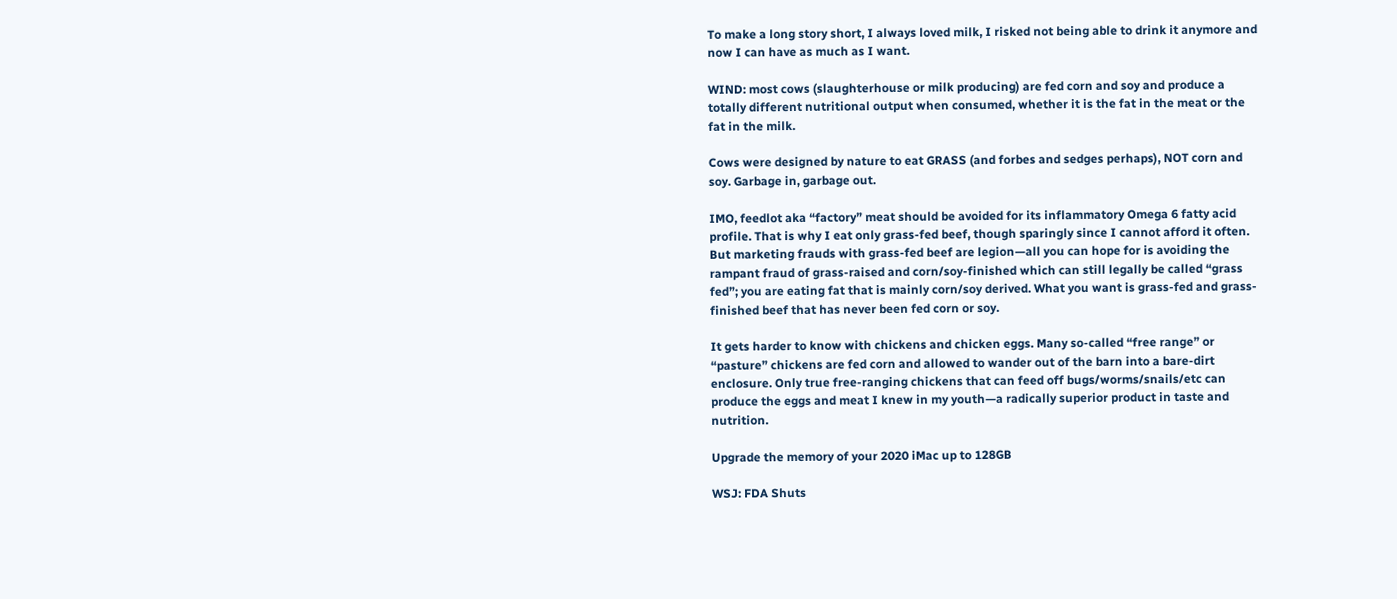To make a long story short, I always loved milk, I risked not being able to drink it anymore and now I can have as much as I want.

WIND: most cows (slaughterhouse or milk producing) are fed corn and soy and produce a totally different nutritional output when consumed, whether it is the fat in the meat or the fat in the milk.

Cows were designed by nature to eat GRASS (and forbes and sedges perhaps), NOT corn and soy. Garbage in, garbage out.

IMO, feedlot aka “factory” meat should be avoided for its inflammatory Omega 6 fatty acid profile. That is why I eat only grass-fed beef, though sparingly since I cannot afford it often. But marketing frauds with grass-fed beef are legion—all you can hope for is avoiding the rampant fraud of grass-raised and corn/soy-finished which can still legally be called “grass fed”; you are eating fat that is mainly corn/soy derived. What you want is grass-fed and grass-finished beef that has never been fed corn or soy.

It gets harder to know with chickens and chicken eggs. Many so-called “free range” or “pasture” chickens are fed corn and allowed to wander out of the barn into a bare-dirt enclosure. Only true free-ranging chickens that can feed off bugs/worms/snails/etc can produce the eggs and meat I knew in my youth—a radically superior product in taste and nutrition.

Upgrade the memory of your 2020 iMac up to 128GB

WSJ: FDA Shuts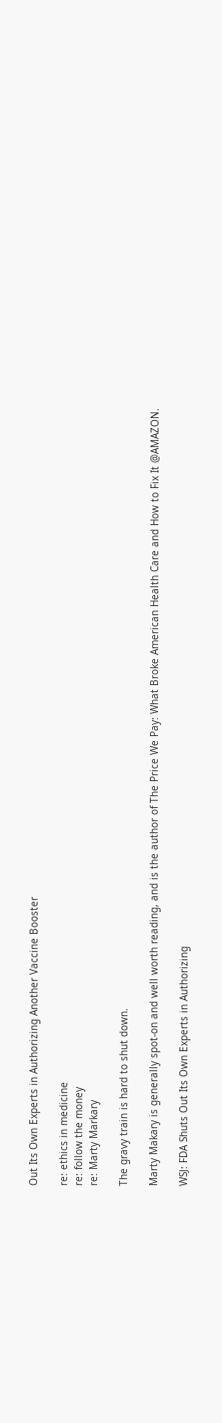Out Its Own Experts in Authorizing Another Vaccine Booster

re: ethics in medicine
re: follow the money
re: Marty Markary

The gravy train is hard to shut down.

Marty Makary is generally spot-on and well worth reading, and is the author of The Price We Pay: What Broke American Health Care and How to Fix It @AMAZON.

WSJ: FDA Shuts Out Its Own Experts in Authorizing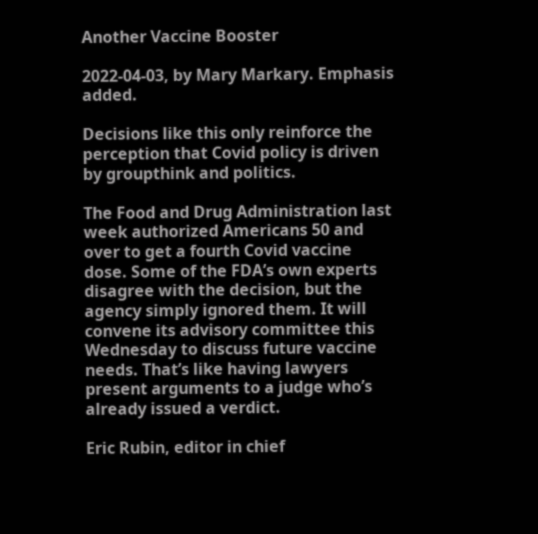Another Vaccine Booster

2022-04-03, by Mary Markary. Emphasis added.

Decisions like this only reinforce the perception that Covid policy is driven by groupthink and politics.

The Food and Drug Administration last week authorized Americans 50 and over to get a fourth Covid vaccine dose. Some of the FDA’s own experts disagree with the decision, but the agency simply ignored them. It will convene its advisory committee this Wednesday to discuss future vaccine needs. That’s like having lawyers present arguments to a judge who’s already issued a verdict.

Eric Rubin, editor in chief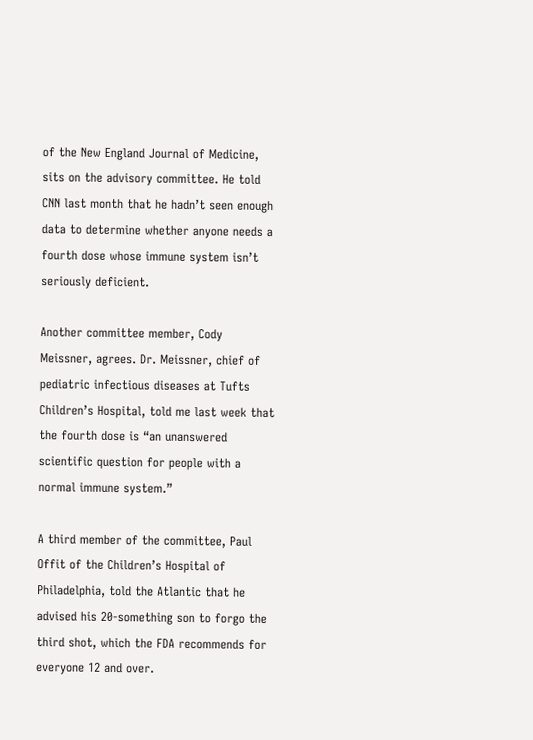of the New England Journal of Medicine, sits on the advisory committee. He told CNN last month that he hadn’t seen enough data to determine whether anyone needs a fourth dose whose immune system isn’t seriously deficient.

Another committee member, Cody Meissner, agrees. Dr. Meissner, chief of pediatric infectious diseases at Tufts Children’s Hospital, told me last week that the fourth dose is “an unanswered scientific question for people with a normal immune system.”

A third member of the committee, Paul Offit of the Children’s Hospital of Philadelphia, told the Atlantic that he advised his 20-something son to forgo the third shot, which the FDA recommends for everyone 12 and over.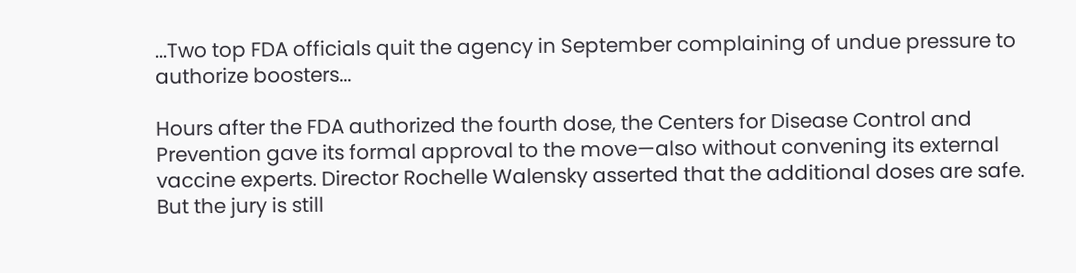...Two top FDA officials quit the agency in September complaining of undue pressure to authorize boosters...

Hours after the FDA authorized the fourth dose, the Centers for Disease Control and Prevention gave its formal approval to the move—also without convening its external vaccine experts. Director Rochelle Walensky asserted that the additional doses are safe. But the jury is still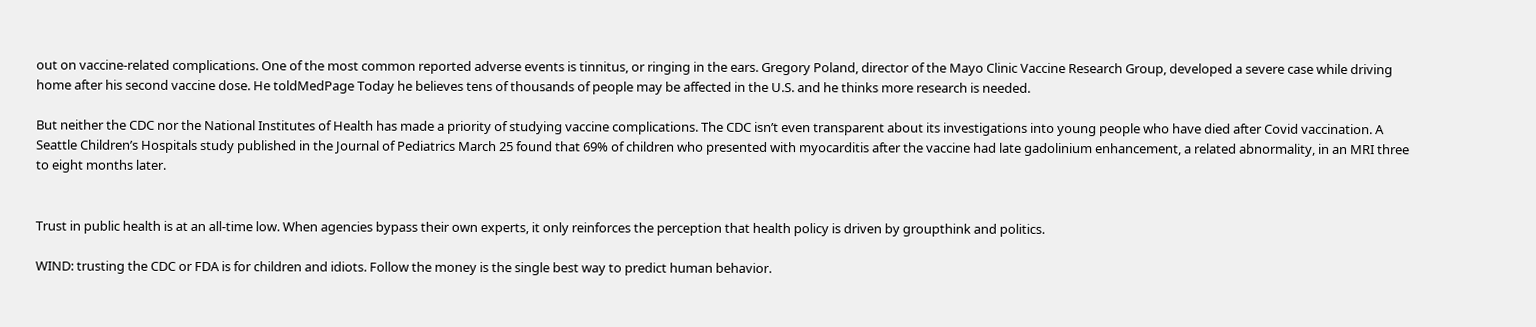out on vaccine-related complications. One of the most common reported adverse events is tinnitus, or ringing in the ears. Gregory Poland, director of the Mayo Clinic Vaccine Research Group, developed a severe case while driving home after his second vaccine dose. He toldMedPage Today he believes tens of thousands of people may be affected in the U.S. and he thinks more research is needed.

But neither the CDC nor the National Institutes of Health has made a priority of studying vaccine complications. The CDC isn’t even transparent about its investigations into young people who have died after Covid vaccination. A Seattle Children’s Hospitals study published in the Journal of Pediatrics March 25 found that 69% of children who presented with myocarditis after the vaccine had late gadolinium enhancement, a related abnormality, in an MRI three to eight months later.


Trust in public health is at an all-time low. When agencies bypass their own experts, it only reinforces the perception that health policy is driven by groupthink and politics.

WIND: trusting the CDC or FDA is for children and idiots. Follow the money is the single best way to predict human behavior.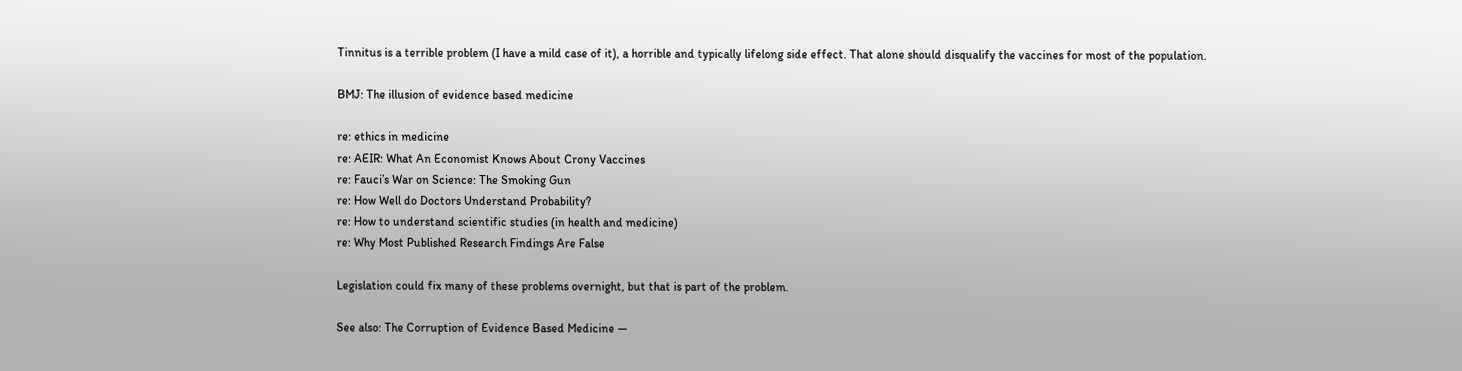Tinnitus is a terrible problem (I have a mild case of it), a horrible and typically lifelong side effect. That alone should disqualify the vaccines for most of the population.

BMJ: The illusion of evidence based medicine

re: ethics in medicine
re: AEIR: What An Economist Knows About Crony Vaccines
re: Fauci’s War on Science: The Smoking Gun
re: How Well do Doctors Understand Probability?
re: How to understand scientific studies (in health and medicine)
re: Why Most Published Research Findings Are False

Legislation could fix many of these problems overnight, but that is part of the problem.

See also: The Corruption of Evidence Based Medicine —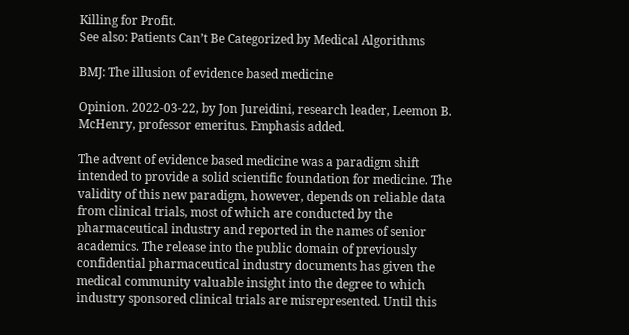Killing for Profit.
See also: Patients Can’t Be Categorized by Medical Algorithms

BMJ: The illusion of evidence based medicine

Opinion. 2022-03-22, by Jon Jureidini, research leader, Leemon B. McHenry, professor emeritus. Emphasis added.

The advent of evidence based medicine was a paradigm shift intended to provide a solid scientific foundation for medicine. The validity of this new paradigm, however, depends on reliable data from clinical trials, most of which are conducted by the pharmaceutical industry and reported in the names of senior academics. The release into the public domain of previously confidential pharmaceutical industry documents has given the medical community valuable insight into the degree to which industry sponsored clinical trials are misrepresented. Until this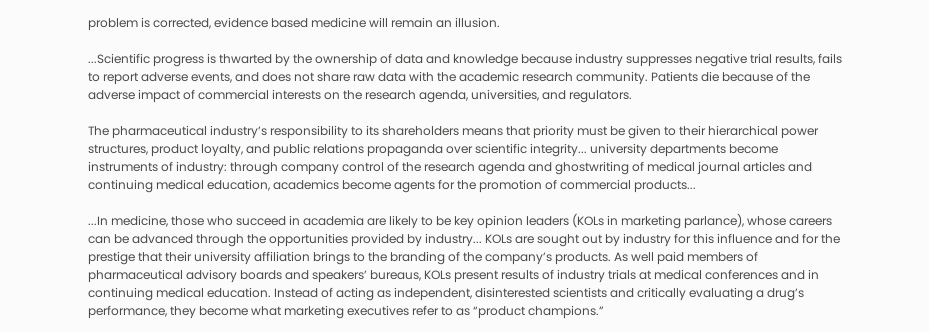problem is corrected, evidence based medicine will remain an illusion.

...Scientific progress is thwarted by the ownership of data and knowledge because industry suppresses negative trial results, fails to report adverse events, and does not share raw data with the academic research community. Patients die because of the adverse impact of commercial interests on the research agenda, universities, and regulators.

The pharmaceutical industry’s responsibility to its shareholders means that priority must be given to their hierarchical power structures, product loyalty, and public relations propaganda over scientific integrity... university departments become instruments of industry: through company control of the research agenda and ghostwriting of medical journal articles and continuing medical education, academics become agents for the promotion of commercial products...

...In medicine, those who succeed in academia are likely to be key opinion leaders (KOLs in marketing parlance), whose careers can be advanced through the opportunities provided by industry... KOLs are sought out by industry for this influence and for the prestige that their university affiliation brings to the branding of the company’s products. As well paid members of pharmaceutical advisory boards and speakers’ bureaus, KOLs present results of industry trials at medical conferences and in continuing medical education. Instead of acting as independent, disinterested scientists and critically evaluating a drug’s performance, they become what marketing executives refer to as “product champions.”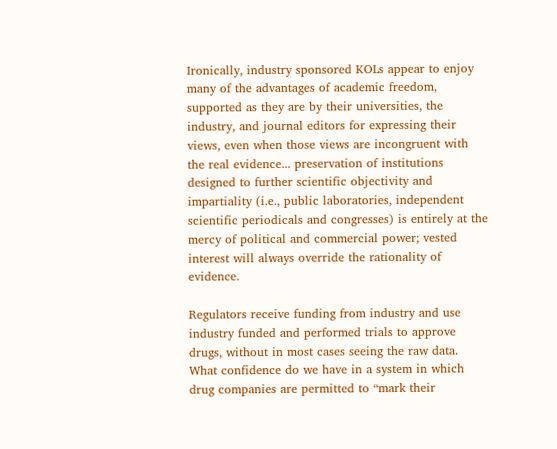Ironically, industry sponsored KOLs appear to enjoy many of the advantages of academic freedom, supported as they are by their universities, the industry, and journal editors for expressing their views, even when those views are incongruent with the real evidence... preservation of institutions designed to further scientific objectivity and impartiality (i.e., public laboratories, independent scientific periodicals and congresses) is entirely at the mercy of political and commercial power; vested interest will always override the rationality of evidence.

Regulators receive funding from industry and use industry funded and performed trials to approve drugs, without in most cases seeing the raw data. What confidence do we have in a system in which drug companies are permitted to “mark their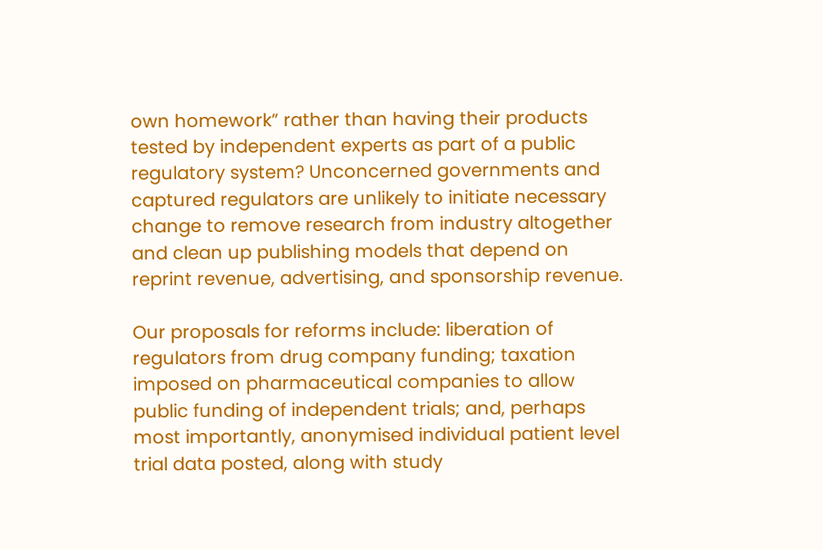own homework” rather than having their products tested by independent experts as part of a public regulatory system? Unconcerned governments and captured regulators are unlikely to initiate necessary change to remove research from industry altogether and clean up publishing models that depend on reprint revenue, advertising, and sponsorship revenue.

Our proposals for reforms include: liberation of regulators from drug company funding; taxation imposed on pharmaceutical companies to allow public funding of independent trials; and, perhaps most importantly, anonymised individual patient level trial data posted, along with study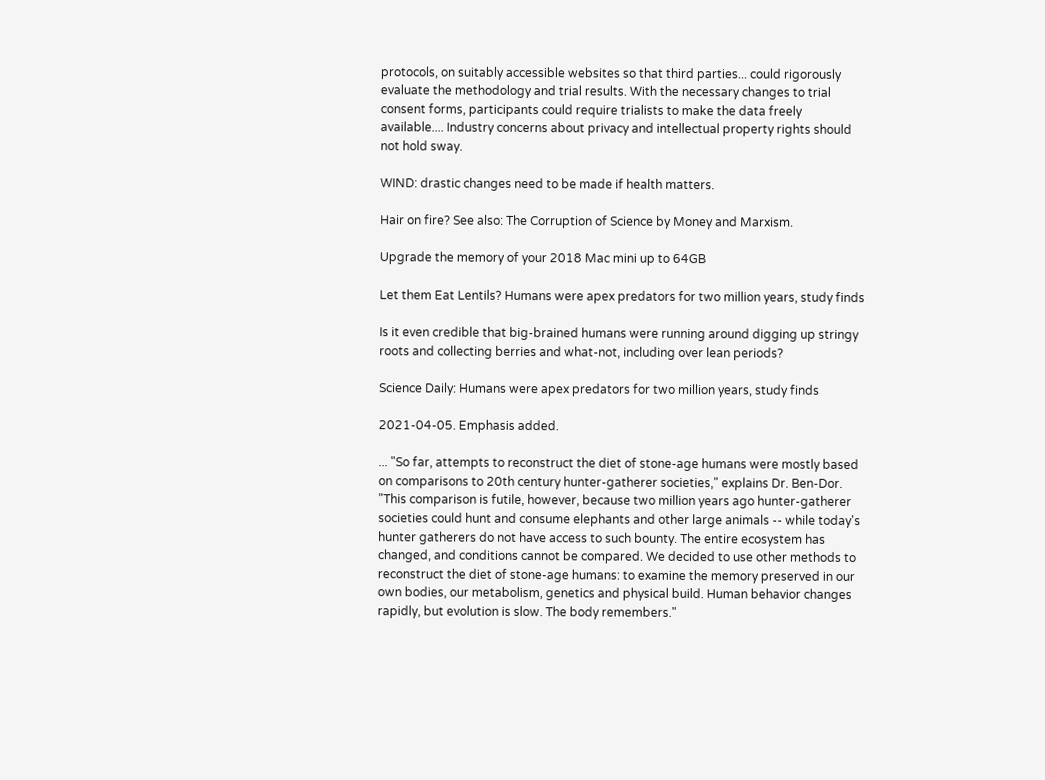protocols, on suitably accessible websites so that third parties... could rigorously evaluate the methodology and trial results. With the necessary changes to trial consent forms, participants could require trialists to make the data freely available.... Industry concerns about privacy and intellectual property rights should not hold sway.

WIND: drastic changes need to be made if health matters.

Hair on fire? See also: The Corruption of Science by Money and Marxism.

Upgrade the memory of your 2018 Mac mini up to 64GB

Let them Eat Lentils? Humans were apex predators for two million years, study finds

Is it even credible that big-brained humans were running around digging up stringy roots and collecting berries and what-not, including over lean periods?

Science Daily: Humans were apex predators for two million years, study finds

2021-04-05. Emphasis added.

... "So far, attempts to reconstruct the diet of stone-age humans were mostly based on comparisons to 20th century hunter-gatherer societies," explains Dr. Ben-Dor. "This comparison is futile, however, because two million years ago hunter-gatherer societies could hunt and consume elephants and other large animals -- while today's hunter gatherers do not have access to such bounty. The entire ecosystem has changed, and conditions cannot be compared. We decided to use other methods to reconstruct the diet of stone-age humans: to examine the memory preserved in our own bodies, our metabolism, genetics and physical build. Human behavior changes rapidly, but evolution is slow. The body remembers."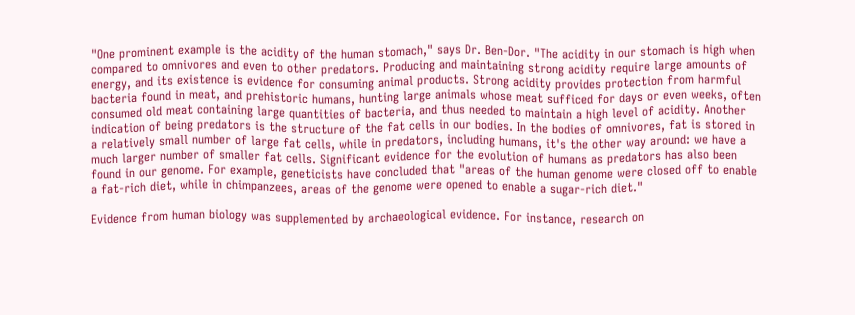"One prominent example is the acidity of the human stomach," says Dr. Ben-Dor. "The acidity in our stomach is high when compared to omnivores and even to other predators. Producing and maintaining strong acidity require large amounts of energy, and its existence is evidence for consuming animal products. Strong acidity provides protection from harmful bacteria found in meat, and prehistoric humans, hunting large animals whose meat sufficed for days or even weeks, often consumed old meat containing large quantities of bacteria, and thus needed to maintain a high level of acidity. Another indication of being predators is the structure of the fat cells in our bodies. In the bodies of omnivores, fat is stored in a relatively small number of large fat cells, while in predators, including humans, it's the other way around: we have a much larger number of smaller fat cells. Significant evidence for the evolution of humans as predators has also been found in our genome. For example, geneticists have concluded that "areas of the human genome were closed off to enable a fat-rich diet, while in chimpanzees, areas of the genome were opened to enable a sugar-rich diet."

Evidence from human biology was supplemented by archaeological evidence. For instance, research on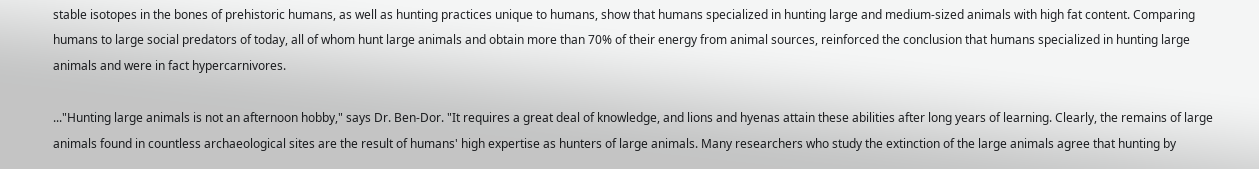stable isotopes in the bones of prehistoric humans, as well as hunting practices unique to humans, show that humans specialized in hunting large and medium-sized animals with high fat content. Comparing humans to large social predators of today, all of whom hunt large animals and obtain more than 70% of their energy from animal sources, reinforced the conclusion that humans specialized in hunting large animals and were in fact hypercarnivores.

..."Hunting large animals is not an afternoon hobby," says Dr. Ben-Dor. "It requires a great deal of knowledge, and lions and hyenas attain these abilities after long years of learning. Clearly, the remains of large animals found in countless archaeological sites are the result of humans' high expertise as hunters of large animals. Many researchers who study the extinction of the large animals agree that hunting by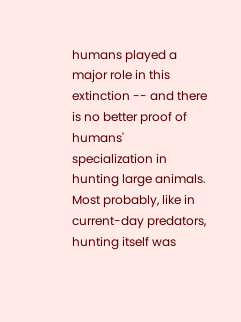humans played a major role in this extinction -- and there is no better proof of humans' specialization in hunting large animals. Most probably, like in current-day predators, hunting itself was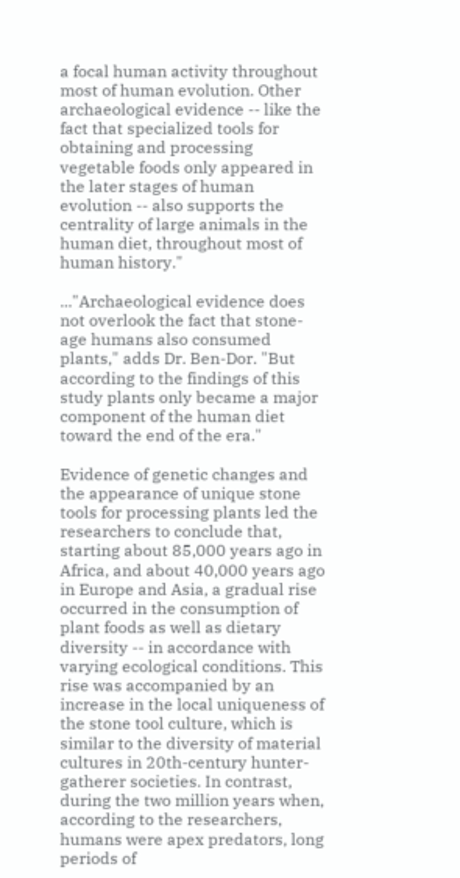a focal human activity throughout most of human evolution. Other archaeological evidence -- like the fact that specialized tools for obtaining and processing vegetable foods only appeared in the later stages of human evolution -- also supports the centrality of large animals in the human diet, throughout most of human history."

..."Archaeological evidence does not overlook the fact that stone-age humans also consumed plants," adds Dr. Ben-Dor. "But according to the findings of this study plants only became a major component of the human diet toward the end of the era."

Evidence of genetic changes and the appearance of unique stone tools for processing plants led the researchers to conclude that, starting about 85,000 years ago in Africa, and about 40,000 years ago in Europe and Asia, a gradual rise occurred in the consumption of plant foods as well as dietary diversity -- in accordance with varying ecological conditions. This rise was accompanied by an increase in the local uniqueness of the stone tool culture, which is similar to the diversity of material cultures in 20th-century hunter-gatherer societies. In contrast, during the two million years when, according to the researchers, humans were apex predators, long periods of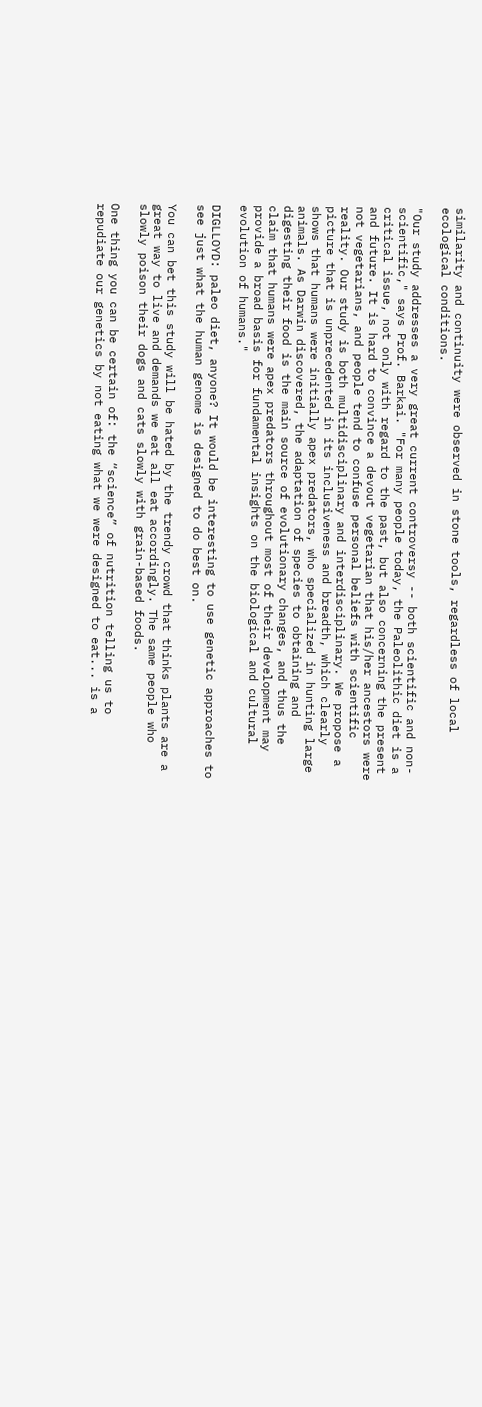similarity and continuity were observed in stone tools, regardless of local ecological conditions.

"Our study addresses a very great current controversy -- both scientific and non-scientific," says Prof. Barkai. "For many people today, the Paleolithic diet is a critical issue, not only with regard to the past, but also concerning the present and future. It is hard to convince a devout vegetarian that his/her ancestors were not vegetarians, and people tend to confuse personal beliefs with scientific reality. Our study is both multidisciplinary and interdisciplinary. We propose a picture that is unprecedented in its inclusiveness and breadth, which clearly shows that humans were initially apex predators, who specialized in hunting large animals. As Darwin discovered, the adaptation of species to obtaining and digesting their food is the main source of evolutionary changes, and thus the claim that humans were apex predators throughout most of their development may provide a broad basis for fundamental insights on the biological and cultural evolution of humans."

DIGLLOYD: paleo diet, anyone? It would be interesting to use genetic approaches to see just what the human genome is designed to do best on.

You can bet this study will be hated by the trendy crowd that thinks plants are a great way to live and demands we eat all eat accordingly. The same people who slowly poison their dogs and cats slowly with grain-based foods.

One thing you can be certain of: the “science” of nutrition telling us to repudiate our genetics by not eating what we were designed to eat... is a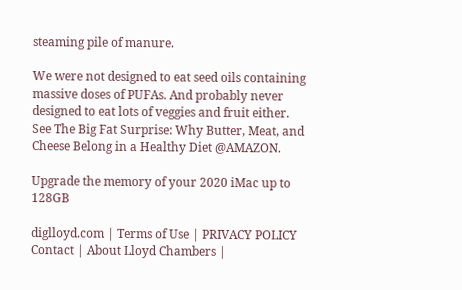steaming pile of manure.

We were not designed to eat seed oils containing massive doses of PUFAs. And probably never designed to eat lots of veggies and fruit either. See The Big Fat Surprise: Why Butter, Meat, and Cheese Belong in a Healthy Diet @AMAZON.

Upgrade the memory of your 2020 iMac up to 128GB

diglloyd.com | Terms of Use | PRIVACY POLICY
Contact | About Lloyd Chambers |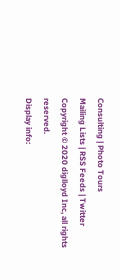Consulting | Photo Tours
Mailing Lists | RSS Feeds | Twitter
Copyright © 2020 diglloyd Inc, all rights reserved.
Display info: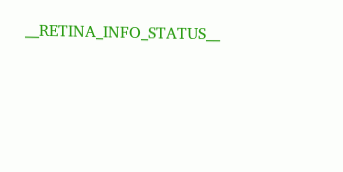__RETINA_INFO_STATUS__